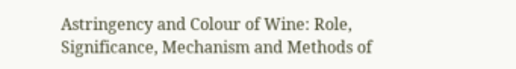Astringency and Colour of Wine: Role, Significance, Mechanism and Methods of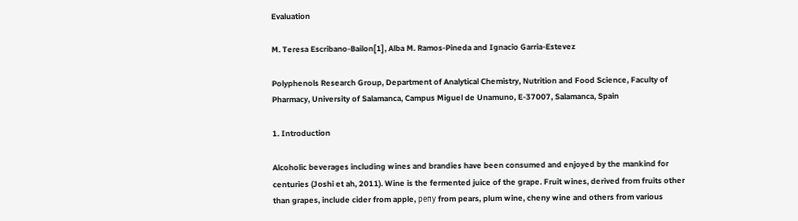Evaluation

M. Teresa Escribano-Bailon[1], Alba M. Ramos-Pineda and Ignacio Garria-Estevez

Polyphenols Research Group, Department of Analytical Chemistry, Nutrition and Food Science, Faculty of Pharmacy, University of Salamanca, Campus Miguel de Unamuno, E-37007, Salamanca, Spain

1. Introduction

Alcoholic beverages including wines and brandies have been consumed and enjoyed by the mankind for centuries (Joshi et ah, 2011). Wine is the fermented juice of the grape. Fruit wines, derived from fruits other than grapes, include cider from apple, репу from pears, plum wine, cheny wine and others from various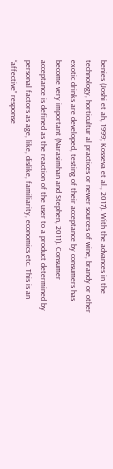benies (Joshi et ah, 1999; Kosseva et al., 2017). With the advances in the technology, horticultur al practices or newer sources of wine, brandy or other exotic drinks are developed, testing of their acceptance by consumers has become very important (Narasimhan and Stephen, 2011). Consumer acceptance is defined as the reaction of the user to a product determined by personal factors as age, like, dislike, familiarity, economics etc. This is an “affective” response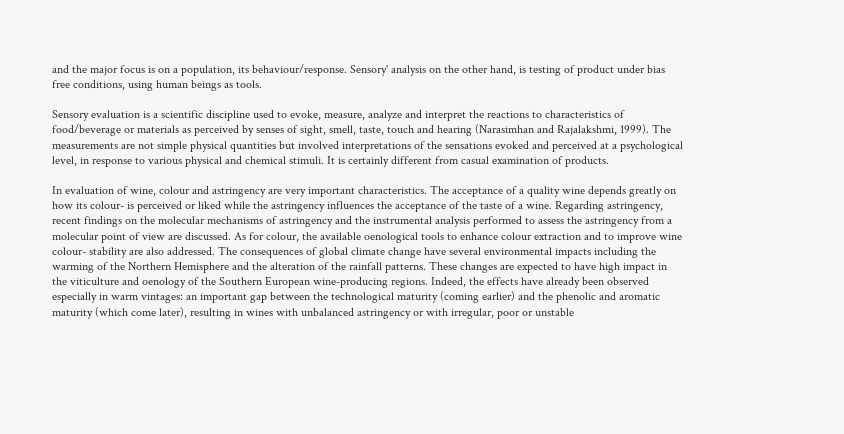and the major focus is on a population, its behaviour/response. Sensory' analysis on the other hand, is testing of product under bias free conditions, using human beings as tools.

Sensory evaluation is a scientific discipline used to evoke, measure, analyze and interpret the reactions to characteristics of food/beverage or materials as perceived by senses of sight, smell, taste, touch and hearing (Narasimhan and Rajalakshmi, 1999). The measurements are not simple physical quantities but involved interpretations of the sensations evoked and perceived at a psychological level, in response to various physical and chemical stimuli. It is certainly different from casual examination of products.

In evaluation of wine, colour and astringency are very important characteristics. The acceptance of a quality wine depends greatly on how its colour- is perceived or liked while the astringency influences the acceptance of the taste of a wine. Regarding astringency, recent findings on the molecular mechanisms of astringency and the instrumental analysis performed to assess the astringency from a molecular point of view are discussed. As for colour, the available oenological tools to enhance colour extraction and to improve wine colour- stability are also addressed. The consequences of global climate change have several environmental impacts including the warming of the Northern Hemisphere and the alteration of the rainfall patterns. These changes are expected to have high impact in the viticulture and oenology of the Southern European wine-producing regions. Indeed, the effects have already been observed especially in warm vintages: an important gap between the technological maturity (coming earlier) and the phenolic and aromatic maturity (which come later), resulting in wines with unbalanced astringency or with irregular, poor or unstable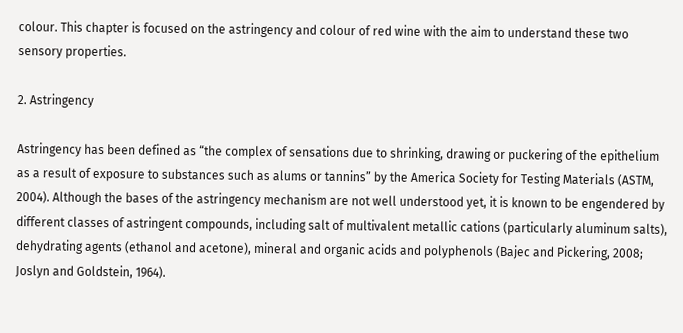colour. This chapter is focused on the astringency and colour of red wine with the aim to understand these two sensory properties.

2. Astringency

Astringency has been defined as “the complex of sensations due to shrinking, drawing or puckering of the epithelium as a result of exposure to substances such as alums or tannins” by the America Society for Testing Materials (ASTM, 2004). Although the bases of the astringency mechanism are not well understood yet, it is known to be engendered by different classes of astringent compounds, including salt of multivalent metallic cations (particularly aluminum salts), dehydrating agents (ethanol and acetone), mineral and organic acids and polyphenols (Bajec and Pickering, 2008; Joslyn and Goldstein, 1964).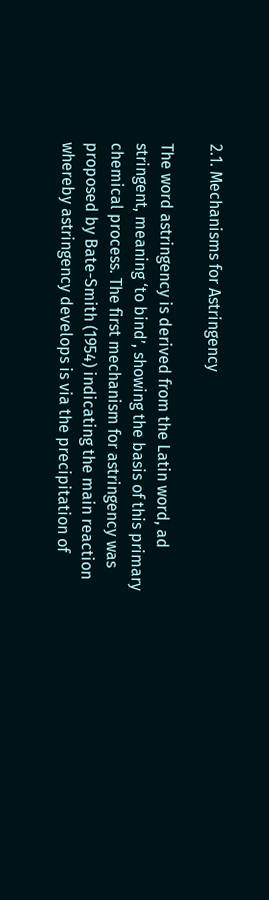2.1. Mechanisms for Astringency

The word astringency is derived from the Latin word, ad stringent, meaning ‘to bind’, showing the basis of this primary chemical process. The first mechanism for astringency was proposed by Bate-Smith (1954) indicating the main reaction whereby astringency develops is via the precipitation of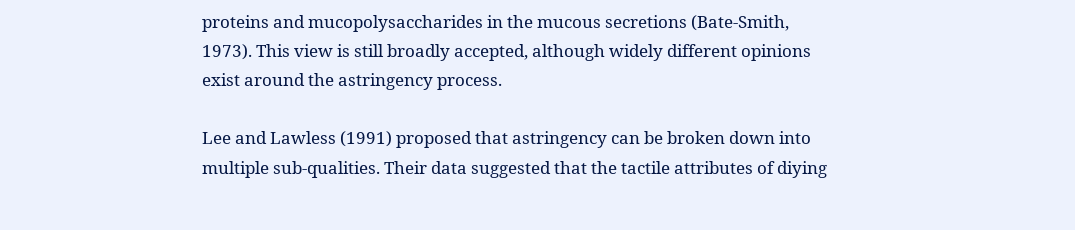proteins and mucopolysaccharides in the mucous secretions (Bate-Smith, 1973). This view is still broadly accepted, although widely different opinions exist around the astringency process.

Lee and Lawless (1991) proposed that astringency can be broken down into multiple sub-qualities. Their data suggested that the tactile attributes of diying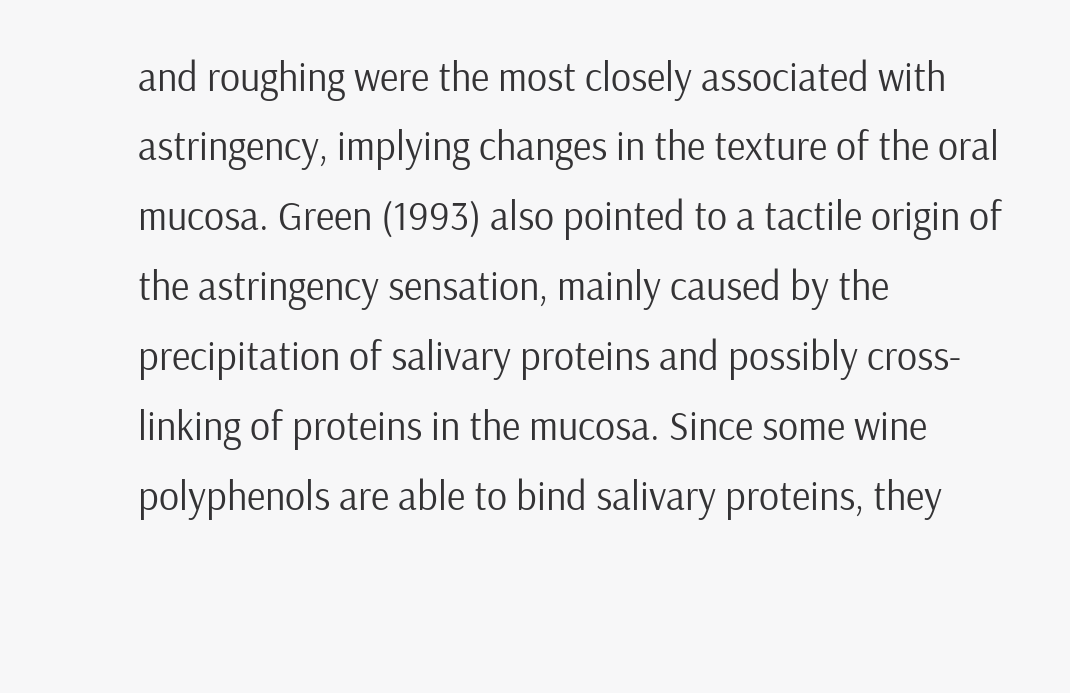and roughing were the most closely associated with astringency, implying changes in the texture of the oral mucosa. Green (1993) also pointed to a tactile origin of the astringency sensation, mainly caused by the precipitation of salivary proteins and possibly cross-linking of proteins in the mucosa. Since some wine polyphenols are able to bind salivary proteins, they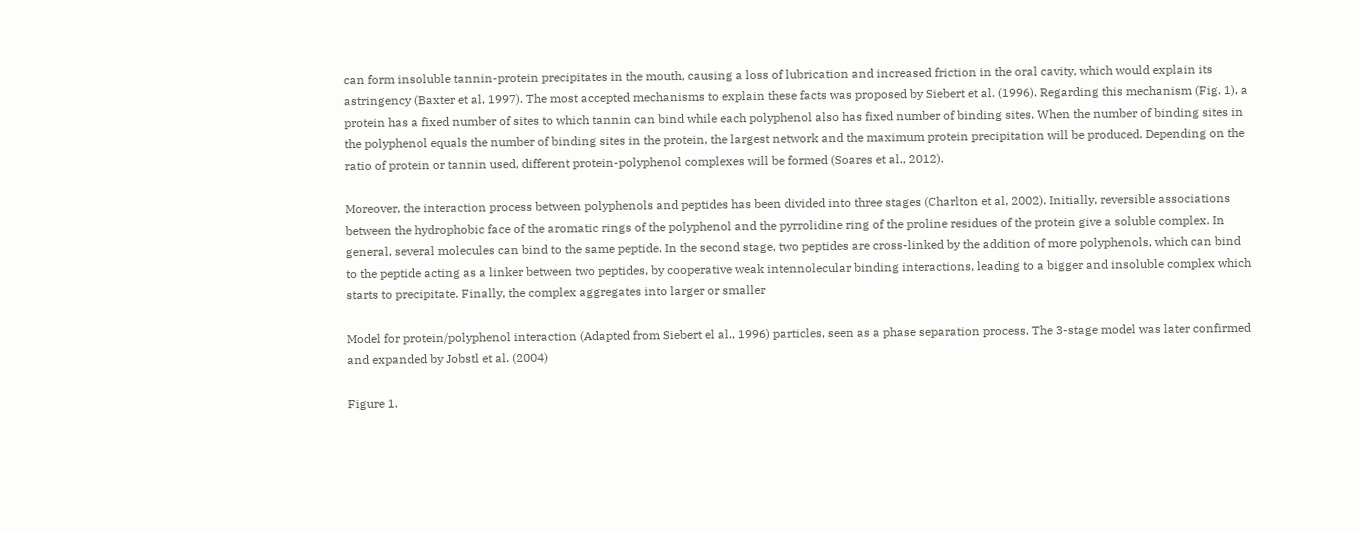can form insoluble tannin-protein precipitates in the mouth, causing a loss of lubrication and increased friction in the oral cavity, which would explain its astringency (Baxter et al, 1997). The most accepted mechanisms to explain these facts was proposed by Siebert et al. (1996). Regarding this mechanism (Fig. 1), a protein has a fixed number of sites to which tannin can bind while each polyphenol also has fixed number of binding sites. When the number of binding sites in the polyphenol equals the number of binding sites in the protein, the largest network and the maximum protein precipitation will be produced. Depending on the ratio of protein or tannin used, different protein-polyphenol complexes will be formed (Soares et al., 2012).

Moreover, the interaction process between polyphenols and peptides has been divided into three stages (Charlton et al, 2002). Initially, reversible associations between the hydrophobic face of the aromatic rings of the polyphenol and the pyrrolidine ring of the proline residues of the protein give a soluble complex. In general, several molecules can bind to the same peptide. In the second stage, two peptides are cross-linked by the addition of more polyphenols, which can bind to the peptide acting as a linker between two peptides, by cooperative weak intennolecular binding interactions, leading to a bigger and insoluble complex which starts to precipitate. Finally, the complex aggregates into larger or smaller

Model for protein/polyphenol interaction (Adapted from Siebert el al., 1996) particles, seen as a phase separation process. The 3-stage model was later confirmed and expanded by Jobstl et al. (2004)

Figure 1.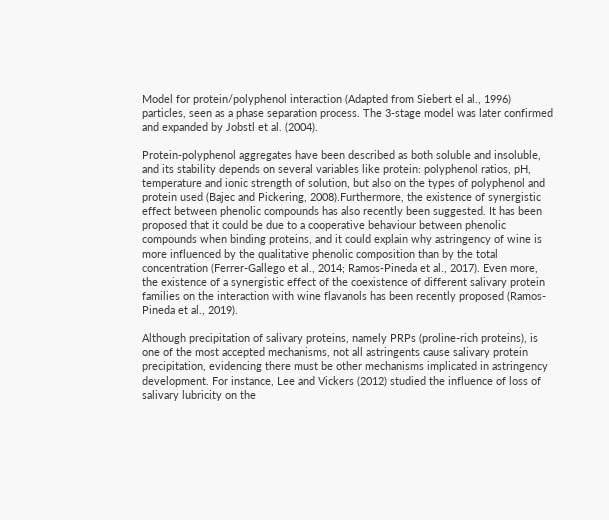Model for protein/polyphenol interaction (Adapted from Siebert el al., 1996) particles, seen as a phase separation process. The 3-stage model was later confirmed and expanded by Jobstl et al. (2004).

Protein-polyphenol aggregates have been described as both soluble and insoluble, and its stability depends on several variables like protein: polyphenol ratios, pH, temperature and ionic strength of solution, but also on the types of polyphenol and protein used (Bajec and Pickering, 2008).Furthermore, the existence of synergistic effect between phenolic compounds has also recently been suggested. It has been proposed that it could be due to a cooperative behaviour between phenolic compounds when binding proteins, and it could explain why astringency of wine is more influenced by the qualitative phenolic composition than by the total concentration (Ferrer-Gallego et al., 2014; Ramos-Pineda et al., 2017). Even more, the existence of a synergistic effect of the coexistence of different salivary protein families on the interaction with wine flavanols has been recently proposed (Ramos-Pineda et al., 2019).

Although precipitation of salivary proteins, namely PRPs (proline-rich proteins), is one of the most accepted mechanisms, not all astringents cause salivary protein precipitation, evidencing there must be other mechanisms implicated in astringency development. For instance, Lee and Vickers (2012) studied the influence of loss of salivary lubricity on the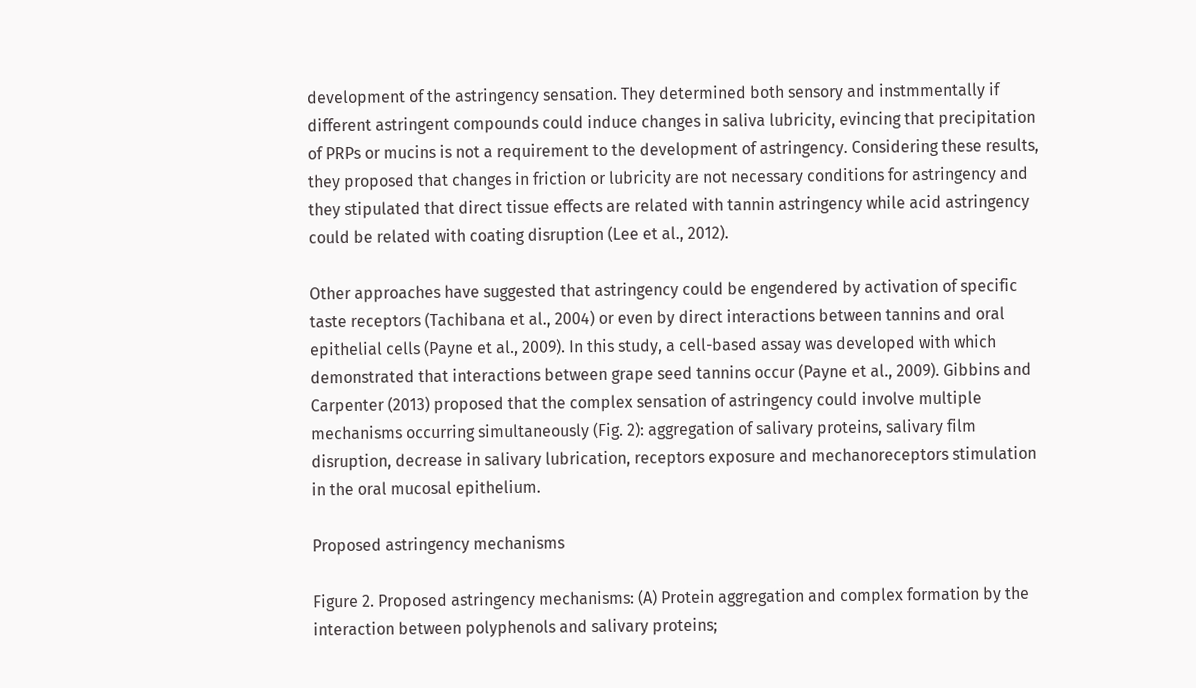development of the astringency sensation. They determined both sensory and instmmentally if different astringent compounds could induce changes in saliva lubricity, evincing that precipitation of PRPs or mucins is not a requirement to the development of astringency. Considering these results, they proposed that changes in friction or lubricity are not necessary conditions for astringency and they stipulated that direct tissue effects are related with tannin astringency while acid astringency could be related with coating disruption (Lee et al., 2012).

Other approaches have suggested that astringency could be engendered by activation of specific taste receptors (Tachibana et al., 2004) or even by direct interactions between tannins and oral epithelial cells (Payne et al., 2009). In this study, a cell-based assay was developed with which demonstrated that interactions between grape seed tannins occur (Payne et al., 2009). Gibbins and Carpenter (2013) proposed that the complex sensation of astringency could involve multiple mechanisms occurring simultaneously (Fig. 2): aggregation of salivary proteins, salivary film disruption, decrease in salivary lubrication, receptors exposure and mechanoreceptors stimulation in the oral mucosal epithelium.

Proposed astringency mechanisms

Figure 2. Proposed astringency mechanisms: (A) Protein aggregation and complex formation by the interaction between polyphenols and salivary proteins;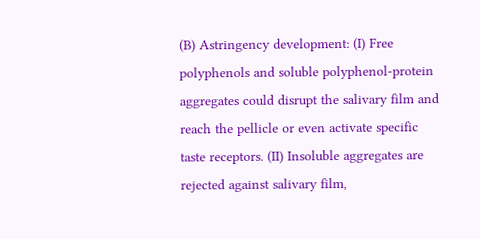(B) Astringency development: (I) Free polyphenols and soluble polyphenol-protein aggregates could disrupt the salivary film and reach the pellicle or even activate specific taste receptors. (II) Insoluble aggregates are rejected against salivary film,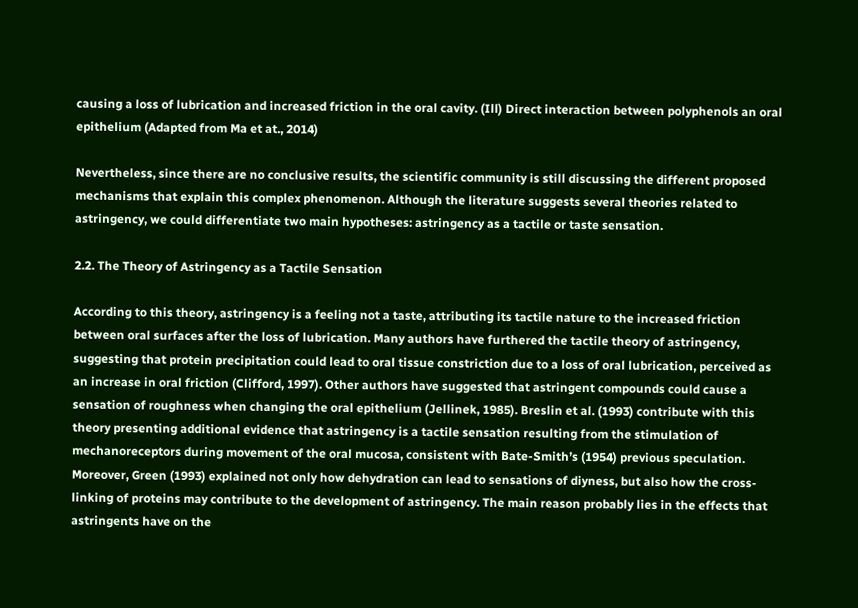causing a loss of lubrication and increased friction in the oral cavity. (Ill) Direct interaction between polyphenols an oral epithelium (Adapted from Ma et at., 2014)

Nevertheless, since there are no conclusive results, the scientific community is still discussing the different proposed mechanisms that explain this complex phenomenon. Although the literature suggests several theories related to astringency, we could differentiate two main hypotheses: astringency as a tactile or taste sensation.

2.2. The Theory of Astringency as a Tactile Sensation

According to this theory, astringency is a feeling not a taste, attributing its tactile nature to the increased friction between oral surfaces after the loss of lubrication. Many authors have furthered the tactile theory of astringency, suggesting that protein precipitation could lead to oral tissue constriction due to a loss of oral lubrication, perceived as an increase in oral friction (Clifford, 1997). Other authors have suggested that astringent compounds could cause a sensation of roughness when changing the oral epithelium (Jellinek, 1985). Breslin et al. (1993) contribute with this theory presenting additional evidence that astringency is a tactile sensation resulting from the stimulation of mechanoreceptors during movement of the oral mucosa, consistent with Bate-Smith’s (1954) previous speculation. Moreover, Green (1993) explained not only how dehydration can lead to sensations of diyness, but also how the cross-linking of proteins may contribute to the development of astringency. The main reason probably lies in the effects that astringents have on the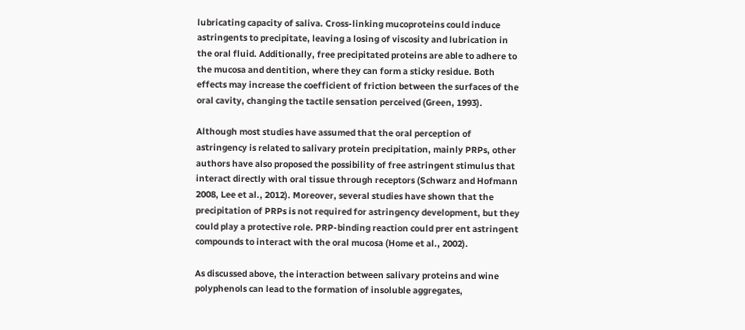lubricating capacity of saliva. Cross-linking mucoproteins could induce astringents to precipitate, leaving a losing of viscosity and lubrication in the oral fluid. Additionally, free precipitated proteins are able to adhere to the mucosa and dentition, where they can form a sticky residue. Both effects may increase the coefficient of friction between the surfaces of the oral cavity, changing the tactile sensation perceived (Green, 1993).

Although most studies have assumed that the oral perception of astringency is related to salivary protein precipitation, mainly PRPs, other authors have also proposed the possibility of free astringent stimulus that interact directly with oral tissue through receptors (Schwarz and Hofmann 2008, Lee et al., 2012). Moreover, several studies have shown that the precipitation of PRPs is not required for astringency development, but they could play a protective role. PRP-binding reaction could prer ent astringent compounds to interact with the oral mucosa (Home et al., 2002).

As discussed above, the interaction between salivary proteins and wine polyphenols can lead to the formation of insoluble aggregates,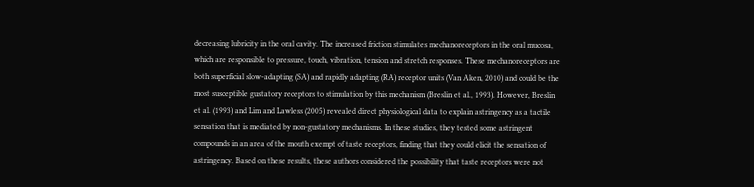decreasing lubricity in the oral cavity. The increased friction stimulates mechanoreceptors in the oral mucosa, which are responsible to pressure, touch, vibration, tension and stretch responses. These mechanoreceptors are both superficial slow-adapting (SA) and rapidly adapting (RA) receptor units (Van Aken, 2010) and could be the most susceptible gustatory receptors to stimulation by this mechanism (Breslin et al., 1993). However, Breslin et al. (1993) and Lim and Lawless (2005) revealed direct physiological data to explain astringency as a tactile sensation that is mediated by non-gustatory mechanisms. In these studies, they tested some astringent compounds in an area of the mouth exempt of taste receptors, finding that they could elicit the sensation of astringency. Based on these results, these authors considered the possibility that taste receptors were not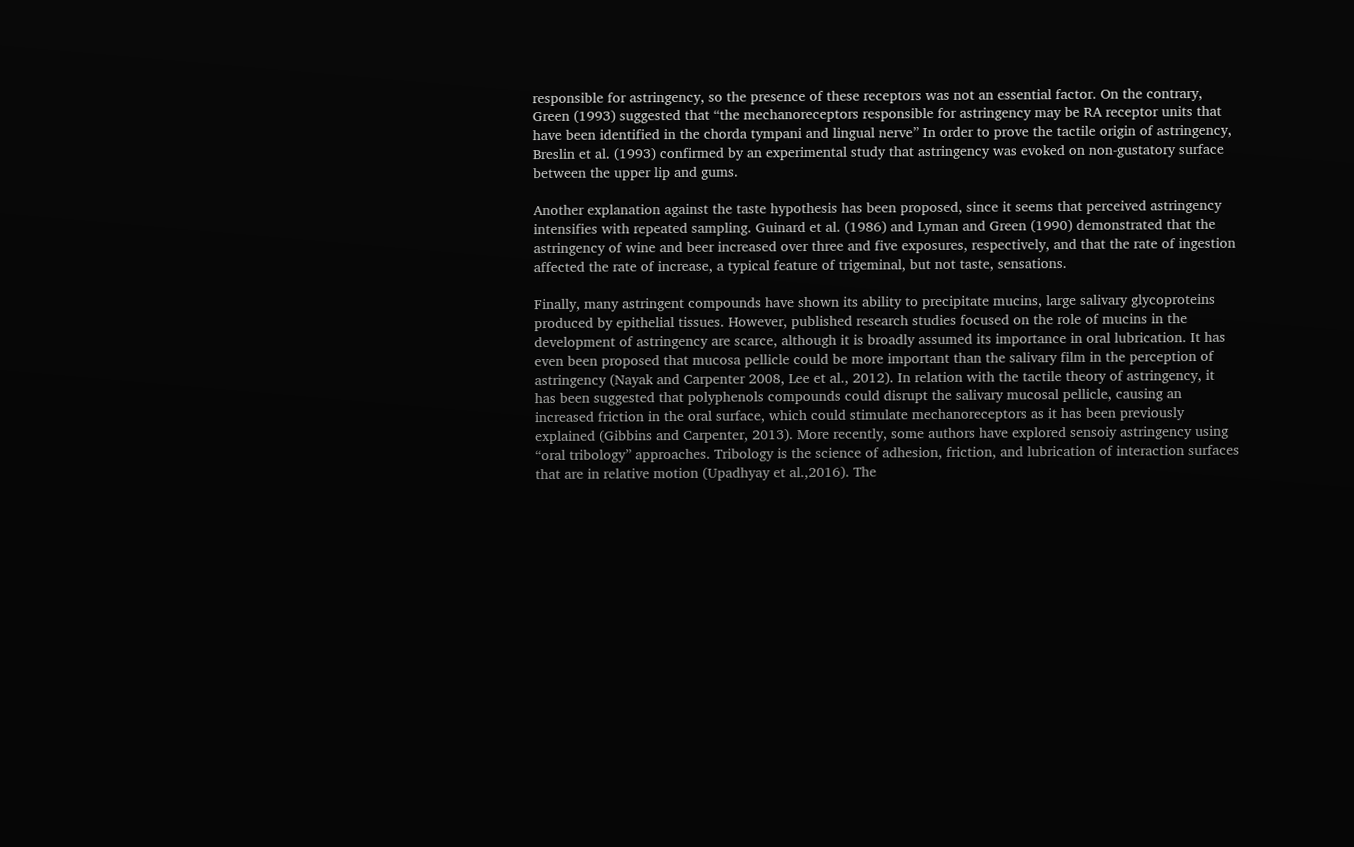responsible for astringency, so the presence of these receptors was not an essential factor. On the contrary, Green (1993) suggested that “the mechanoreceptors responsible for astringency may be RA receptor units that have been identified in the chorda tympani and lingual nerve” In order to prove the tactile origin of astringency, Breslin et al. (1993) confirmed by an experimental study that astringency was evoked on non-gustatory surface between the upper lip and gums.

Another explanation against the taste hypothesis has been proposed, since it seems that perceived astringency intensifies with repeated sampling. Guinard et al. (1986) and Lyman and Green (1990) demonstrated that the astringency of wine and beer increased over three and five exposures, respectively, and that the rate of ingestion affected the rate of increase, a typical feature of trigeminal, but not taste, sensations.

Finally, many astringent compounds have shown its ability to precipitate mucins, large salivary glycoproteins produced by epithelial tissues. However, published research studies focused on the role of mucins in the development of astringency are scarce, although it is broadly assumed its importance in oral lubrication. It has even been proposed that mucosa pellicle could be more important than the salivary film in the perception of astringency (Nayak and Carpenter 2008, Lee et al., 2012). In relation with the tactile theory of astringency, it has been suggested that polyphenols compounds could disrupt the salivary mucosal pellicle, causing an increased friction in the oral surface, which could stimulate mechanoreceptors as it has been previously explained (Gibbins and Carpenter, 2013). More recently, some authors have explored sensoiy astringency using “oral tribology” approaches. Tribology is the science of adhesion, friction, and lubrication of interaction surfaces that are in relative motion (Upadhyay et al.,2016). The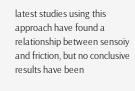latest studies using this approach have found a relationship between sensoiy and friction, but no conclusive results have been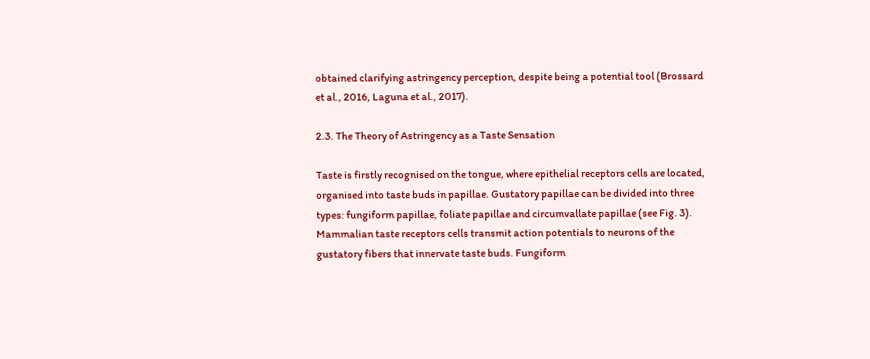obtained clarifying astringency perception, despite being a potential tool (Brossard et al., 2016, Laguna et al., 2017).

2.3. The Theory of Astringency as a Taste Sensation

Taste is firstly recognised on the tongue, where epithelial receptors cells are located, organised into taste buds in papillae. Gustatory papillae can be divided into three types: fungiform papillae, foliate papillae and circumvallate papillae (see Fig. 3). Mammalian taste receptors cells transmit action potentials to neurons of the gustatory fibers that innervate taste buds. Fungiform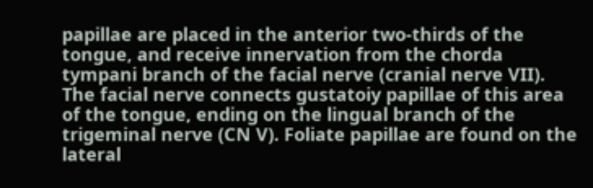papillae are placed in the anterior two-thirds of the tongue, and receive innervation from the chorda tympani branch of the facial nerve (cranial nerve VII). The facial nerve connects gustatoiy papillae of this area of the tongue, ending on the lingual branch of the trigeminal nerve (CN V). Foliate papillae are found on the lateral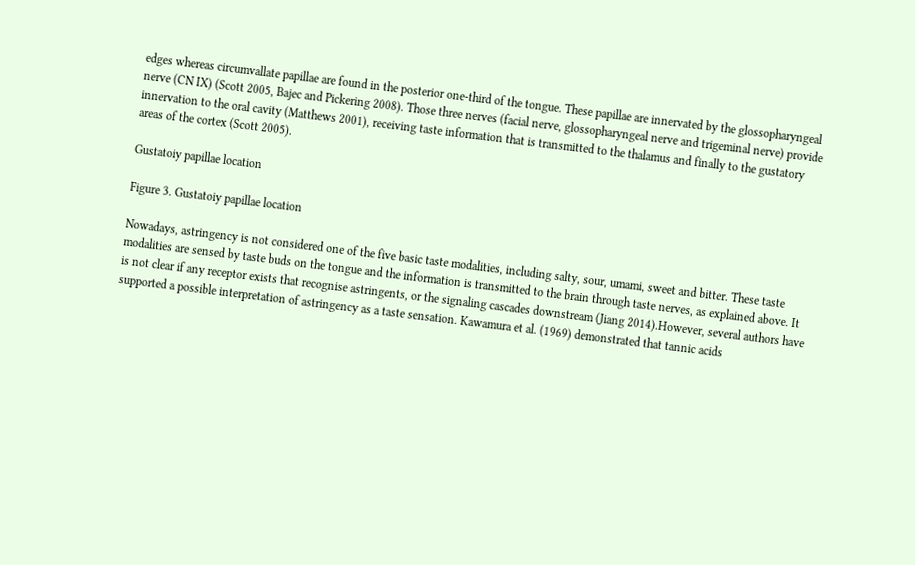edges whereas circumvallate papillae are found in the posterior one-third of the tongue. These papillae are innervated by the glossopharyngeal nerve (CN IX) (Scott 2005, Bajec and Pickering 2008). Those three nerves (facial nerve, glossopharyngeal nerve and trigeminal nerve) provide innervation to the oral cavity (Matthews 2001), receiving taste information that is transmitted to the thalamus and finally to the gustatory areas of the cortex (Scott 2005).

Gustatoiy papillae location

Figure 3. Gustatoiy papillae location

Nowadays, astringency is not considered one of the five basic taste modalities, including salty, sour, umami, sweet and bitter. These taste modalities are sensed by taste buds on the tongue and the information is transmitted to the brain through taste nerves, as explained above. It is not clear if any receptor exists that recognise astringents, or the signaling cascades downstream (Jiang 2014).However, several authors have supported a possible interpretation of astringency as a taste sensation. Kawamura et al. (1969) demonstrated that tannic acids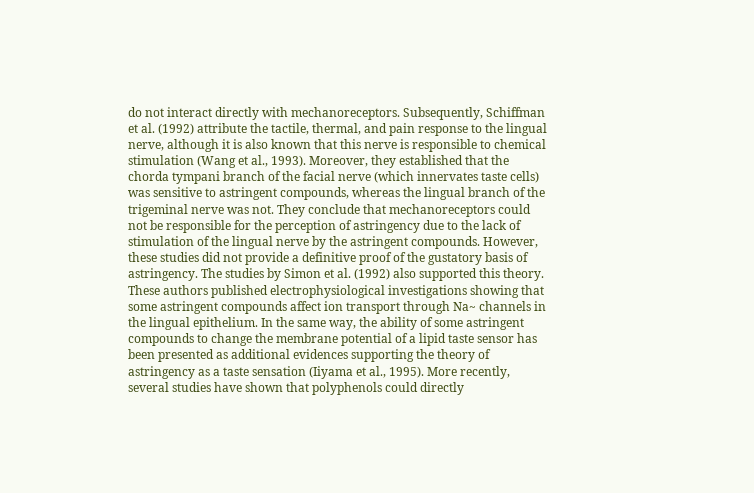do not interact directly with mechanoreceptors. Subsequently, Schiffman et al. (1992) attribute the tactile, thermal, and pain response to the lingual nerve, although it is also known that this nerve is responsible to chemical stimulation (Wang et al., 1993). Moreover, they established that the chorda tympani branch of the facial nerve (which innervates taste cells) was sensitive to astringent compounds, whereas the lingual branch of the trigeminal nerve was not. They conclude that mechanoreceptors could not be responsible for the perception of astringency due to the lack of stimulation of the lingual nerve by the astringent compounds. However, these studies did not provide a definitive proof of the gustatory basis of astringency. The studies by Simon et al. (1992) also supported this theory. These authors published electrophysiological investigations showing that some astringent compounds affect ion transport through Na~ channels in the lingual epithelium. In the same way, the ability of some astringent compounds to change the membrane potential of a lipid taste sensor has been presented as additional evidences supporting the theory of astringency as a taste sensation (Iiyama et al., 1995). More recently, several studies have shown that polyphenols could directly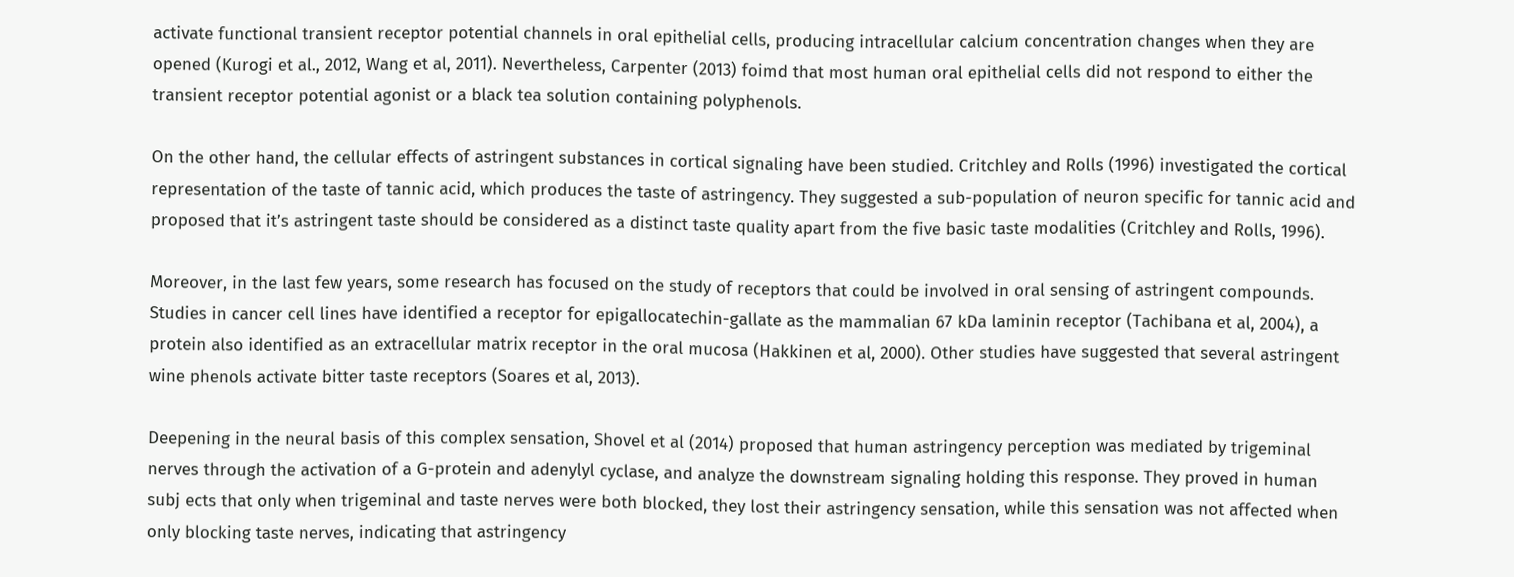activate functional transient receptor potential channels in oral epithelial cells, producing intracellular calcium concentration changes when they are opened (Kurogi et al., 2012, Wang et al, 2011). Nevertheless, Carpenter (2013) foimd that most human oral epithelial cells did not respond to either the transient receptor potential agonist or a black tea solution containing polyphenols.

On the other hand, the cellular effects of astringent substances in cortical signaling have been studied. Critchley and Rolls (1996) investigated the cortical representation of the taste of tannic acid, which produces the taste of astringency. They suggested a sub-population of neuron specific for tannic acid and proposed that it’s astringent taste should be considered as a distinct taste quality apart from the five basic taste modalities (Critchley and Rolls, 1996).

Moreover, in the last few years, some research has focused on the study of receptors that could be involved in oral sensing of astringent compounds. Studies in cancer cell lines have identified a receptor for epigallocatechin-gallate as the mammalian 67 kDa laminin receptor (Tachibana et al, 2004), a protein also identified as an extracellular matrix receptor in the oral mucosa (Hakkinen et al, 2000). Other studies have suggested that several astringent wine phenols activate bitter taste receptors (Soares et al, 2013).

Deepening in the neural basis of this complex sensation, Shovel et al (2014) proposed that human astringency perception was mediated by trigeminal nerves through the activation of a G-protein and adenylyl cyclase, and analyze the downstream signaling holding this response. They proved in human subj ects that only when trigeminal and taste nerves were both blocked, they lost their astringency sensation, while this sensation was not affected when only blocking taste nerves, indicating that astringency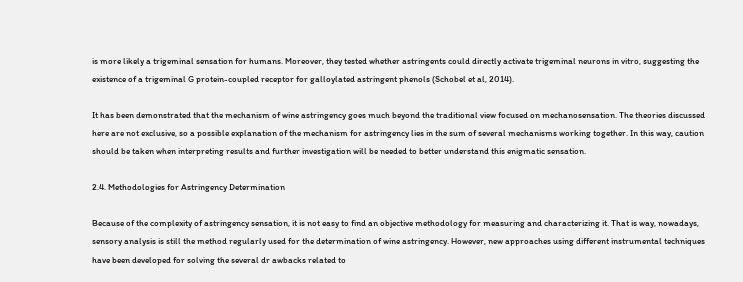is more likely a trigeminal sensation for humans. Moreover, they tested whether astringents could directly activate trigeminal neurons in vitro, suggesting the existence of a trigeminal G protein-coupled receptor for galloylated astringent phenols (Schobel et al, 2014).

It has been demonstrated that the mechanism of wine astringency goes much beyond the traditional view focused on mechanosensation. The theories discussed here are not exclusive, so a possible explanation of the mechanism for astringency lies in the sum of several mechanisms working together. In this way, caution should be taken when interpreting results and further investigation will be needed to better understand this enigmatic sensation.

2.4. Methodologies for Astringency Determination

Because of the complexity of astringency sensation, it is not easy to find an objective methodology for measuring and characterizing it. That is way, nowadays, sensory analysis is still the method regularly used for the determination of wine astringency. However, new approaches using different instrumental techniques have been developed for solving the several dr awbacks related to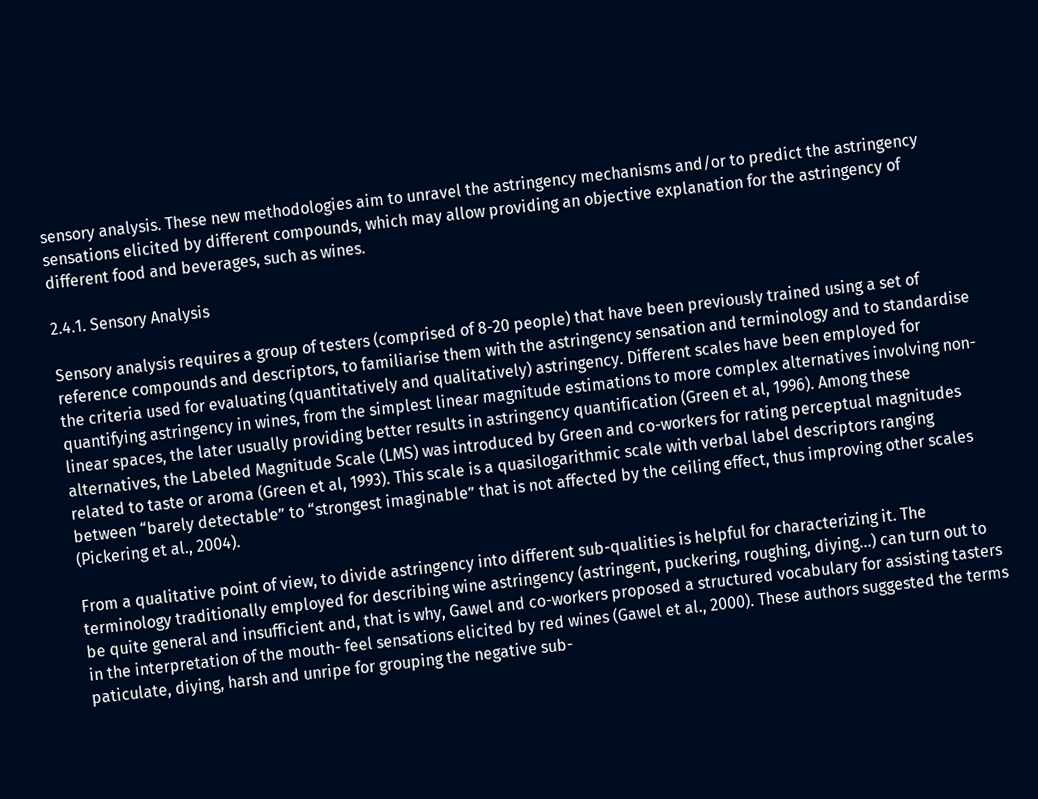sensory analysis. These new methodologies aim to unravel the astringency mechanisms and/or to predict the astringency sensations elicited by different compounds, which may allow providing an objective explanation for the astringency of different food and beverages, such as wines.

2.4.1. Sensory Analysis

Sensory analysis requires a group of testers (comprised of 8-20 people) that have been previously trained using a set of reference compounds and descriptors, to familiarise them with the astringency sensation and terminology and to standardise the criteria used for evaluating (quantitatively and qualitatively) astringency. Different scales have been employed for quantifying astringency in wines, from the simplest linear magnitude estimations to more complex alternatives involving non-linear spaces, the later usually providing better results in astringency quantification (Green et al, 1996). Among these alternatives, the Labeled Magnitude Scale (LMS) was introduced by Green and co-workers for rating perceptual magnitudes related to taste or aroma (Green et al, 1993). This scale is a quasilogarithmic scale with verbal label descriptors ranging between “barely detectable” to “strongest imaginable” that is not affected by the ceiling effect, thus improving other scales (Pickering et al., 2004).

From a qualitative point of view, to divide astringency into different sub-qualities is helpful for characterizing it. The terminology traditionally employed for describing wine astringency (astringent, puckering, roughing, diying...) can turn out to be quite general and insufficient and, that is why, Gawel and co-workers proposed a structured vocabulary for assisting tasters in the interpretation of the mouth- feel sensations elicited by red wines (Gawel et al., 2000). These authors suggested the terms paticulate, diying, harsh and unripe for grouping the negative sub-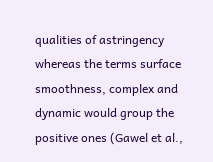qualities of astringency whereas the terms surface smoothness, complex and dynamic would group the positive ones (Gawel et al.,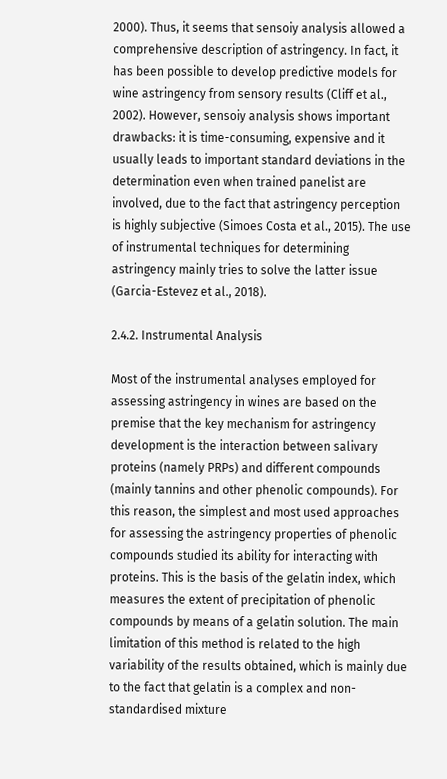2000). Thus, it seems that sensoiy analysis allowed a comprehensive description of astringency. In fact, it has been possible to develop predictive models for wine astringency from sensory results (Cliff et al., 2002). However, sensoiy analysis shows important drawbacks: it is time-consuming, expensive and it usually leads to important standard deviations in the determination even when trained panelist are involved, due to the fact that astringency perception is highly subjective (Simoes Costa et al., 2015). The use of instrumental techniques for determining astringency mainly tries to solve the latter issue (Garcia-Estevez et al., 2018).

2.4.2. Instrumental Analysis

Most of the instrumental analyses employed for assessing astringency in wines are based on the premise that the key mechanism for astringency development is the interaction between salivary proteins (namely PRPs) and different compounds (mainly tannins and other phenolic compounds). For this reason, the simplest and most used approaches for assessing the astringency properties of phenolic compounds studied its ability for interacting with proteins. This is the basis of the gelatin index, which measures the extent of precipitation of phenolic compounds by means of a gelatin solution. The main limitation of this method is related to the high variability of the results obtained, which is mainly due to the fact that gelatin is a complex and non-standardised mixture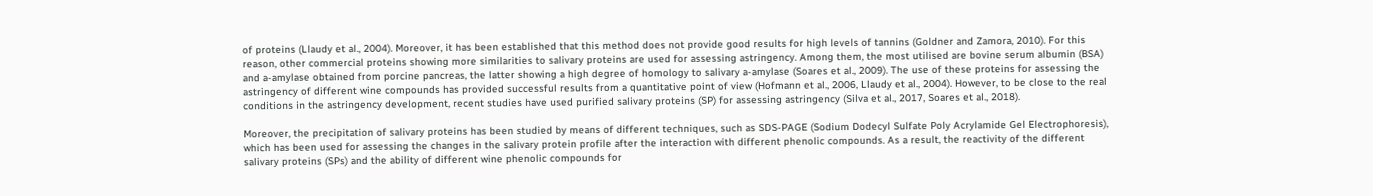of proteins (Llaudy et al., 2004). Moreover, it has been established that this method does not provide good results for high levels of tannins (Goldner and Zamora, 2010). For this reason, other commercial proteins showing more similarities to salivary proteins are used for assessing astringency. Among them, the most utilised are bovine serum albumin (BSA) and a-amylase obtained from porcine pancreas, the latter showing a high degree of homology to salivary a-amylase (Soares et al., 2009). The use of these proteins for assessing the astringency of different wine compounds has provided successful results from a quantitative point of view (Hofmann et al., 2006, Llaudy et al., 2004). However, to be close to the real conditions in the astringency development, recent studies have used purified salivary proteins (SP) for assessing astringency (Silva et al., 2017, Soares et al., 2018).

Moreover, the precipitation of salivary proteins has been studied by means of different techniques, such as SDS-PAGE (Sodium Dodecyl Sulfate Poly Acrylamide Gel Electrophoresis), which has been used for assessing the changes in the salivary protein profile after the interaction with different phenolic compounds. As a result, the reactivity of the different salivary proteins (SPs) and the ability of different wine phenolic compounds for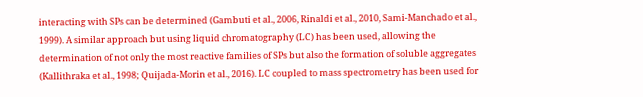interacting with SPs can be determined (Gambuti et al., 2006, Rinaldi et al., 2010, Sami-Manchado et al., 1999). A similar approach but using liquid chromatography (LC) has been used, allowing the determination of not only the most reactive families of SPs but also the formation of soluble aggregates (Kallithraka et al., 1998; Quijada-Morin et al., 2016). LC coupled to mass spectrometry has been used for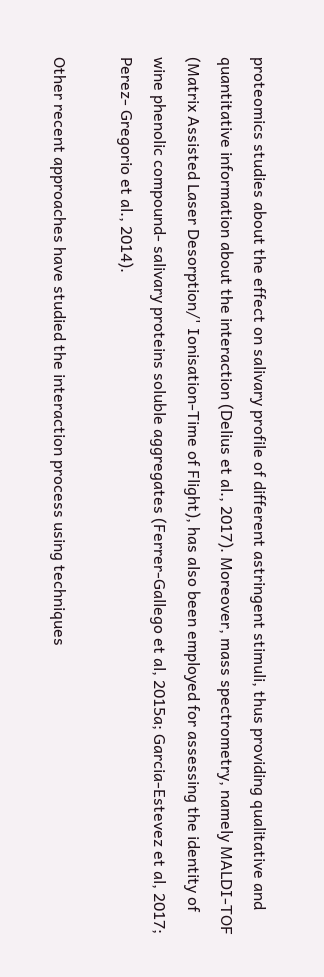proteomics studies about the effect on salivary profile of different astringent stimuli, thus providing qualitative and quantitative information about the interaction (Delius et al., 2017). Moreover, mass spectrometry, namely MALDI-TOF (Matrix Assisted Laser Desorption/' Ionisation-Time of Flight), has also been employed for assessing the identity of wine phenolic compound- salivary proteins soluble aggregates (Ferrer-Gallego et al, 2015a; Garcia-Estevez et al, 2017; Perez- Gregorio et al., 2014).

Other recent approaches have studied the interaction process using techniques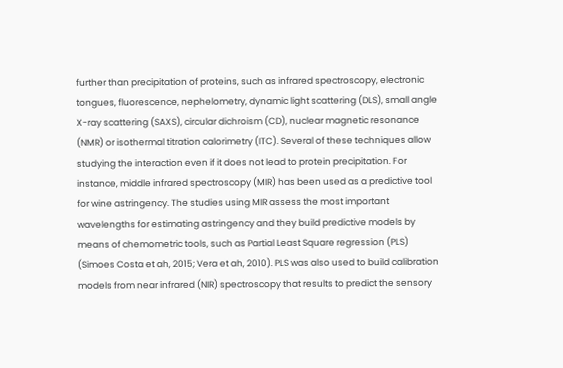further than precipitation of proteins, such as infrared spectroscopy, electronic tongues, fluorescence, nephelometry, dynamic light scattering (DLS), small angle X-ray scattering (SAXS), circular dichroism (CD), nuclear magnetic resonance (NMR) or isothermal titration calorimetry (ITC). Several of these techniques allow studying the interaction even if it does not lead to protein precipitation. For instance, middle infrared spectroscopy (MIR) has been used as a predictive tool for wine astringency. The studies using MIR assess the most important wavelengths for estimating astringency and they build predictive models by means of chemometric tools, such as Partial Least Square regression (PLS) (Simoes Costa et ah, 2015; Vera et ah, 2010). PLS was also used to build calibration models from near infrared (NIR) spectroscopy that results to predict the sensory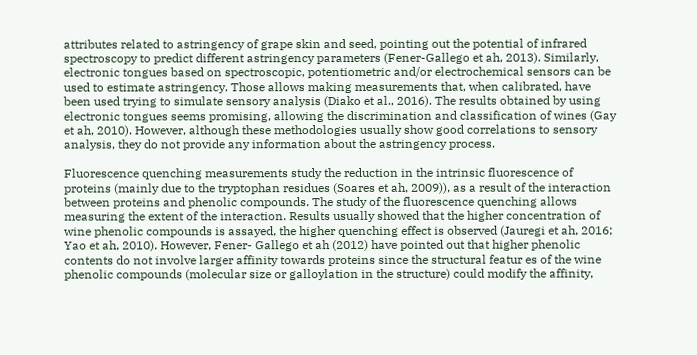attributes related to astringency of grape skin and seed, pointing out the potential of infrared spectroscopy to predict different astringency parameters (Fener-Gallego et ah, 2013). Similarly, electronic tongues based on spectroscopic, potentiometric and/or electrochemical sensors can be used to estimate astringency. Those allows making measurements that, when calibrated, have been used trying to simulate sensory analysis (Diako et al., 2016). The results obtained by using electronic tongues seems promising, allowing the discrimination and classification of wines (Gay et ah, 2010). However, although these methodologies usually show good correlations to sensory analysis, they do not provide any information about the astringency process.

Fluorescence quenching measurements study the reduction in the intrinsic fluorescence of proteins (mainly due to the tryptophan residues (Soares et ah, 2009)), as a result of the interaction between proteins and phenolic compounds. The study of the fluorescence quenching allows measuring the extent of the interaction. Results usually showed that the higher concentration of wine phenolic compounds is assayed, the higher quenching effect is observed (Jauregi et ah, 2016; Yao et ah, 2010). However, Fener- Gallego et ah (2012) have pointed out that higher phenolic contents do not involve larger affinity towards proteins since the structural featur es of the wine phenolic compounds (molecular size or galloylation in the structure) could modify the affinity,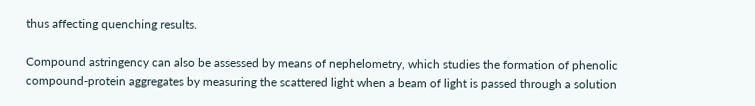thus affecting quenching results.

Compound astringency can also be assessed by means of nephelometry, which studies the formation of phenolic compound-protein aggregates by measuring the scattered light when a beam of light is passed through a solution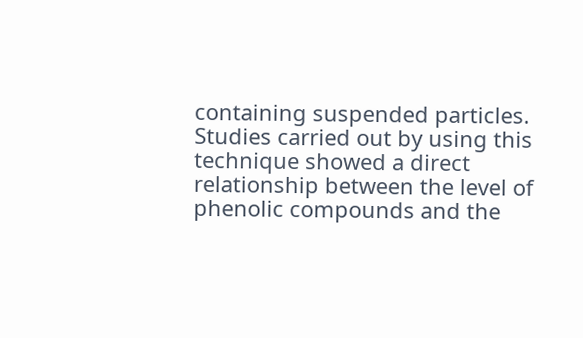containing suspended particles. Studies carried out by using this technique showed a direct relationship between the level of phenolic compounds and the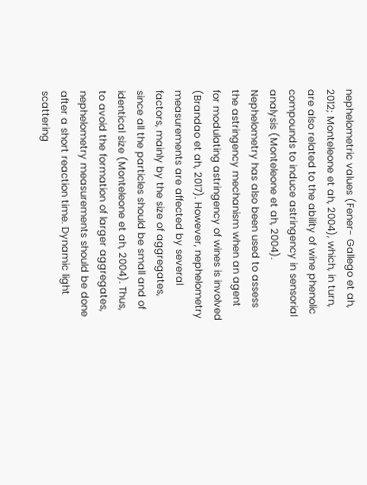nephelometric values (Fener- Gallego et ah, 2012; Monteleone et ah, 2004), which, in turn, are also related to the ability of wine phenolic compounds to induce astringency in sensorial analysis (Monteleone et ah, 2004). Nephelometry has also been used to assess the astringency mechanism when an agent for modulating astringency of wines is involved (Brandao et ah, 2017). However, nephelometry measurements are affected by several factors, mainly by the size of aggregates, since all the particles should be small and of identical size (Monteleone et ah, 2004). Thus, to avoid the formation of larger aggregates, nephelometry measurements should be done after a short reaction time. Dynamic light scattering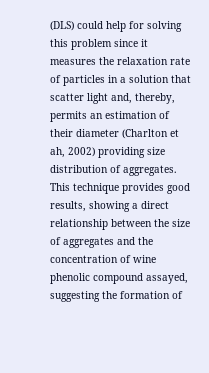(DLS) could help for solving this problem since it measures the relaxation rate of particles in a solution that scatter light and, thereby, permits an estimation of their diameter (Charlton et ah, 2002) providing size distribution of aggregates. This technique provides good results, showing a direct relationship between the size of aggregates and the concentration of wine phenolic compound assayed, suggesting the formation of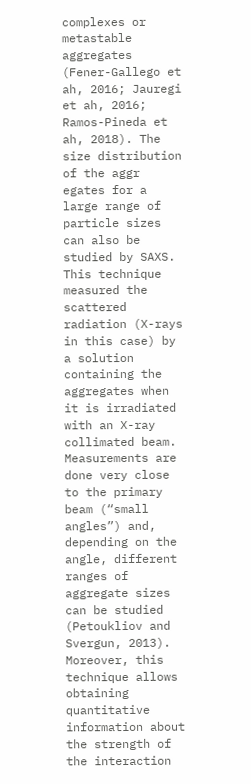complexes or metastable aggregates (Fener-Gallego et ah, 2016; Jauregi et ah, 2016; Ramos-Pineda et ah, 2018). The size distribution of the aggr egates for a large range of particle sizes can also be studied by SAXS. This technique measured the scattered radiation (X-rays in this case) by a solution containing the aggregates when it is irradiated with an X-ray collimated beam. Measurements are done very close to the primary beam (“small angles”) and, depending on the angle, different ranges of aggregate sizes can be studied (Petoukliov and Svergun, 2013). Moreover, this technique allows obtaining quantitative information about the strength of the interaction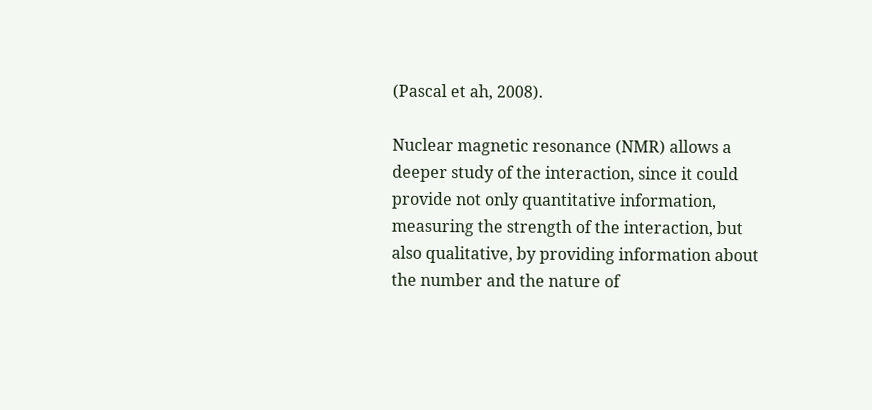(Pascal et ah, 2008).

Nuclear magnetic resonance (NMR) allows a deeper study of the interaction, since it could provide not only quantitative information, measuring the strength of the interaction, but also qualitative, by providing information about the number and the nature of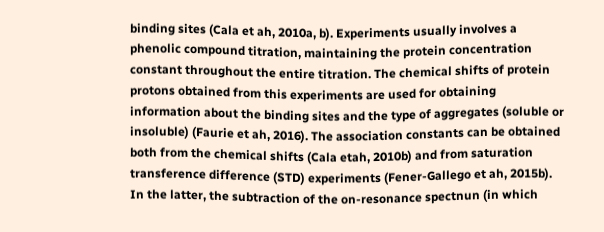binding sites (Cala et ah, 2010a, b). Experiments usually involves a phenolic compound titration, maintaining the protein concentration constant throughout the entire titration. The chemical shifts of protein protons obtained from this experiments are used for obtaining information about the binding sites and the type of aggregates (soluble or insoluble) (Faurie et ah, 2016). The association constants can be obtained both from the chemical shifts (Cala etah, 2010b) and from saturation transference difference (STD) experiments (Fener-Gallego et ah, 2015b). In the latter, the subtraction of the on-resonance spectnun (in which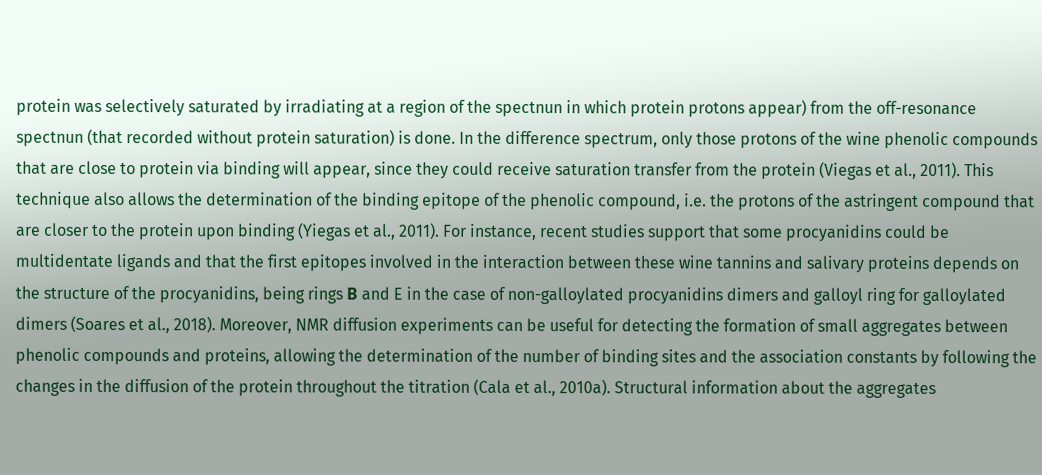protein was selectively saturated by irradiating at a region of the spectnun in which protein protons appear) from the off-resonance spectnun (that recorded without protein saturation) is done. In the difference spectrum, only those protons of the wine phenolic compounds that are close to protein via binding will appear, since they could receive saturation transfer from the protein (Viegas et al., 2011). This technique also allows the determination of the binding epitope of the phenolic compound, i.e. the protons of the astringent compound that are closer to the protein upon binding (Yiegas et al., 2011). For instance, recent studies support that some procyanidins could be multidentate ligands and that the first epitopes involved in the interaction between these wine tannins and salivary proteins depends on the structure of the procyanidins, being rings В and E in the case of non-galloylated procyanidins dimers and galloyl ring for galloylated dimers (Soares et al., 2018). Moreover, NMR diffusion experiments can be useful for detecting the formation of small aggregates between phenolic compounds and proteins, allowing the determination of the number of binding sites and the association constants by following the changes in the diffusion of the protein throughout the titration (Cala et al., 2010a). Structural information about the aggregates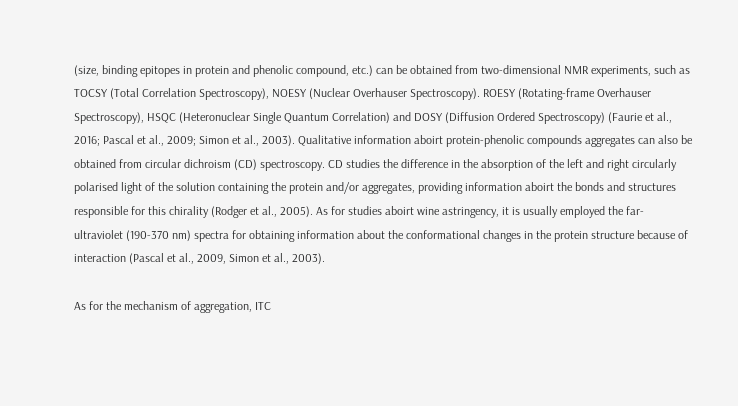(size, binding epitopes in protein and phenolic compound, etc.) can be obtained from two-dimensional NMR experiments, such as TOCSY (Total Correlation Spectroscopy), NOESY (Nuclear Overhauser Spectroscopy). ROESY (Rotating-frame Overhauser Spectroscopy), HSQC (Heteronuclear Single Quantum Correlation) and DOSY (Diffusion Ordered Spectroscopy) (Faurie et al., 2016; Pascal et al., 2009; Simon et al., 2003). Qualitative information aboirt protein-phenolic compounds aggregates can also be obtained from circular dichroism (CD) spectroscopy. CD studies the difference in the absorption of the left and right circularly polarised light of the solution containing the protein and/or aggregates, providing information aboirt the bonds and structures responsible for this chirality (Rodger et al., 2005). As for studies aboirt wine astringency, it is usually employed the far-ultraviolet (190-370 nm) spectra for obtaining information about the conformational changes in the protein structure because of interaction (Pascal et al., 2009, Simon et al., 2003).

As for the mechanism of aggregation, ITC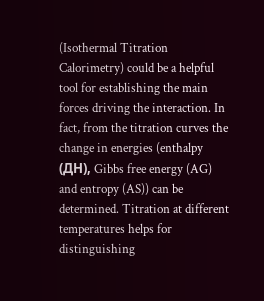(Isothermal Titration Calorimetry) could be a helpful tool for establishing the main forces driving the interaction. In fact, from the titration curves the change in energies (enthalpy (ДН), Gibbs free energy (AG) and entropy (AS)) can be determined. Titration at different temperatures helps for distinguishing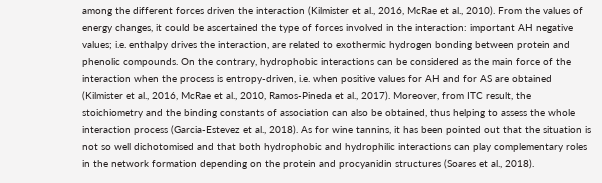among the different forces driven the interaction (Kilmister et al., 2016, McRae et al., 2010). From the values of energy changes, it could be ascertained the type of forces involved in the interaction: important AH negative values; i.e. enthalpy drives the interaction, are related to exothermic hydrogen bonding between protein and phenolic compounds. On the contrary, hydrophobic interactions can be considered as the main force of the interaction when the process is entropy-driven, i.e. when positive values for AH and for AS are obtained (Kilmister et al., 2016, McRae et al., 2010, Ramos-Pineda et al., 2017). Moreover, from ITC result, the stoichiometry and the binding constants of association can also be obtained, thus helping to assess the whole interaction process (Garcia-Estevez et al., 2018). As for wine tannins, it has been pointed out that the situation is not so well dichotomised and that both hydrophobic and hydrophilic interactions can play complementary roles in the network formation depending on the protein and procyanidin structures (Soares et al., 2018).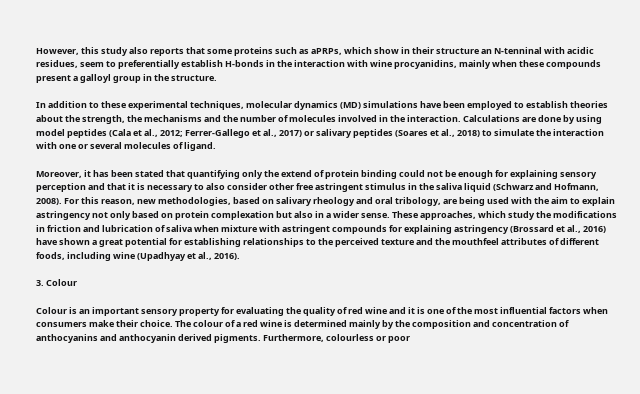However, this study also reports that some proteins such as aPRPs, which show in their structure an N-tenninal with acidic residues, seem to preferentially establish H-bonds in the interaction with wine procyanidins, mainly when these compounds present a galloyl group in the structure.

In addition to these experimental techniques, molecular dynamics (MD) simulations have been employed to establish theories about the strength, the mechanisms and the number of molecules involved in the interaction. Calculations are done by using model peptides (Cala et al., 2012; Ferrer-Gallego et al., 2017) or salivary peptides (Soares et al., 2018) to simulate the interaction with one or several molecules of ligand.

Moreover, it has been stated that quantifying only the extend of protein binding could not be enough for explaining sensory perception and that it is necessary to also consider other free astringent stimulus in the saliva liquid (Schwarz and Hofmann, 2008). For this reason, new methodologies, based on salivary rheology and oral tribology, are being used with the aim to explain astringency not only based on protein complexation but also in a wider sense. These approaches, which study the modifications in friction and lubrication of saliva when mixture with astringent compounds for explaining astringency (Brossard et al., 2016) have shown a great potential for establishing relationships to the perceived texture and the mouthfeel attributes of different foods, including wine (Upadhyay et al., 2016).

3. Colour

Colour is an important sensory property for evaluating the quality of red wine and it is one of the most influential factors when consumers make their choice. The colour of a red wine is determined mainly by the composition and concentration of anthocyanins and anthocyanin derived pigments. Furthermore, colourless or poor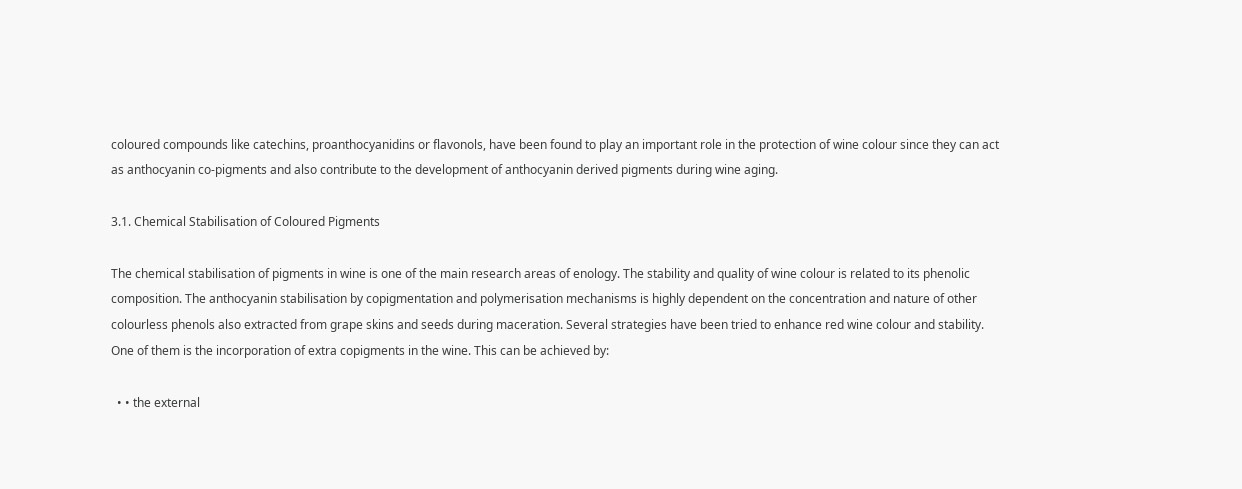coloured compounds like catechins, proanthocyanidins or flavonols, have been found to play an important role in the protection of wine colour since they can act as anthocyanin co-pigments and also contribute to the development of anthocyanin derived pigments during wine aging.

3.1. Chemical Stabilisation of Coloured Pigments

The chemical stabilisation of pigments in wine is one of the main research areas of enology. The stability and quality of wine colour is related to its phenolic composition. The anthocyanin stabilisation by copigmentation and polymerisation mechanisms is highly dependent on the concentration and nature of other colourless phenols also extracted from grape skins and seeds during maceration. Several strategies have been tried to enhance red wine colour and stability. One of them is the incorporation of extra copigments in the wine. This can be achieved by:

  • • the external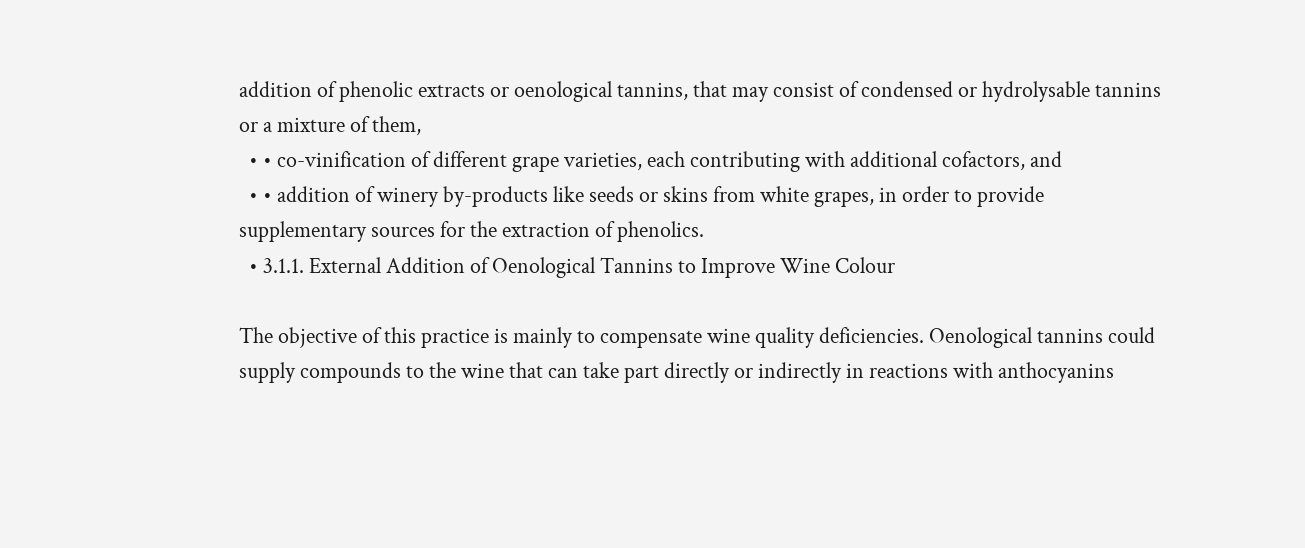addition of phenolic extracts or oenological tannins, that may consist of condensed or hydrolysable tannins or a mixture of them,
  • • co-vinification of different grape varieties, each contributing with additional cofactors, and
  • • addition of winery by-products like seeds or skins from white grapes, in order to provide supplementary sources for the extraction of phenolics.
  • 3.1.1. External Addition of Oenological Tannins to Improve Wine Colour

The objective of this practice is mainly to compensate wine quality deficiencies. Oenological tannins could supply compounds to the wine that can take part directly or indirectly in reactions with anthocyanins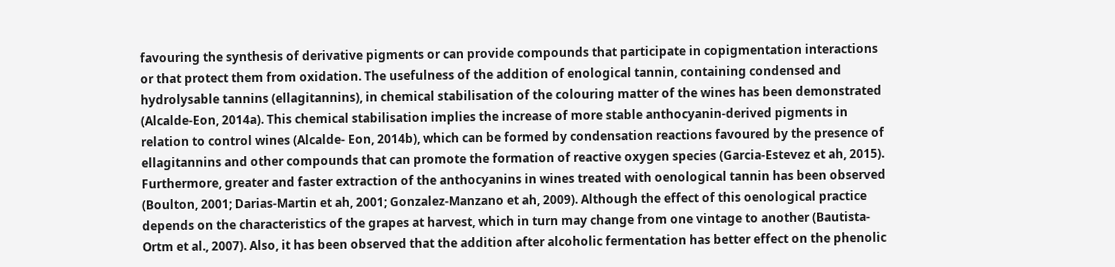favouring the synthesis of derivative pigments or can provide compounds that participate in copigmentation interactions or that protect them from oxidation. The usefulness of the addition of enological tannin, containing condensed and hydrolysable tannins (ellagitannins), in chemical stabilisation of the colouring matter of the wines has been demonstrated (Alcalde-Eon, 2014a). This chemical stabilisation implies the increase of more stable anthocyanin-derived pigments in relation to control wines (Alcalde- Eon, 2014b), which can be formed by condensation reactions favoured by the presence of ellagitannins and other compounds that can promote the formation of reactive oxygen species (Garcia-Estevez et ah, 2015). Furthermore, greater and faster extraction of the anthocyanins in wines treated with oenological tannin has been observed (Boulton, 2001; Darias-Martin et ah, 2001; Gonzalez-Manzano et ah, 2009). Although the effect of this oenological practice depends on the characteristics of the grapes at harvest, which in turn may change from one vintage to another (Bautista-Ortm et al., 2007). Also, it has been observed that the addition after alcoholic fermentation has better effect on the phenolic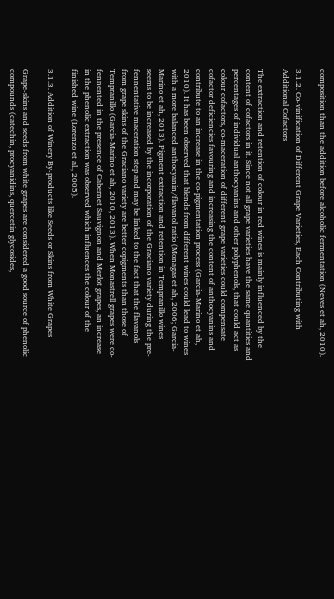composition than the addition before alcoholic fermentation (Neves et ah, 2010).

3.1.2. Co-vinification of Different Grape Varieties, Each Contributing with Additional Cofactors

The extraction and retention of colour in red wines is mainly influenced by the content of cofactors in it. Since not all grape varieties have the same quantities and percentages of individual anthocyanins and other polyphenols, that could act as colour cofactors, co-maceration of different grape varieties could compensate cofactor deficiencies favouring and increasing the content of anthocyanins and contribute to an increase in the co-pigmentation process (Garcia-Marino et ah, 2010). It has been observed that blends from different wines could lead to wines with a more balanced anthocyanin/flavanol ratio (Monagas et ah, 2006; Garcia-Marino et ah, 2013). Pigment extraction and retention in Tempranillo wines seems to be increased by the incorporation of the Graciano variety during the pre-fennentative maceration step and may be linked to the fact that the flavanols from grape skins of the Graciano variety are better copigments than those of Tempranillo (Garcia-Marino et ah, 2010, 2013). When Monastrell grapes were co-fennented in the presence of Cabernet Sauvignon and Merlot grapes, an increase in the phenolic extraction was observed which influences the colour of the finished wine (Lorenzo et al., 2005).

3.1.3. Addition of Winery By-products like Seeds or Skins from White Grapes

Grape-skins and seeds from white grapes are considered a good source of phenolic compounds (catechin, procyanidins, quercetin glycosides,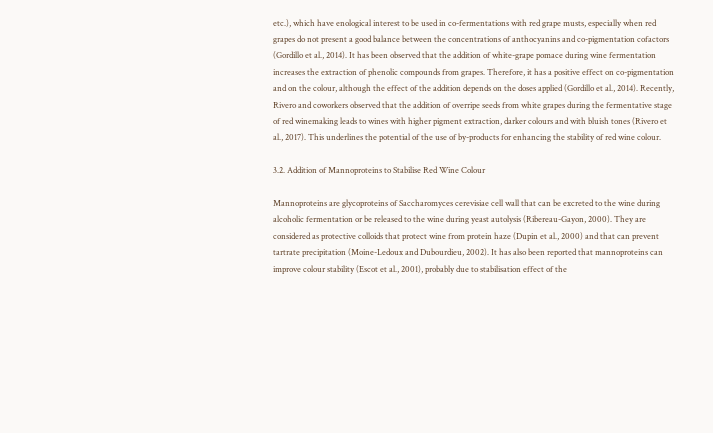etc.), which have enological interest to be used in co-fermentations with red grape musts, especially when red grapes do not present a good balance between the concentrations of anthocyanins and co-pigmentation cofactors (Gordillo et al., 2014). It has been observed that the addition of white-grape pomace during wine fermentation increases the extraction of phenolic compounds from grapes. Therefore, it has a positive effect on co-pigmentation and on the colour, although the effect of the addition depends on the doses applied (Gordillo et al., 2014). Recently, Rivero and coworkers observed that the addition of overripe seeds from white grapes during the fermentative stage of red winemaking leads to wines with higher pigment extraction, darker colours and with bluish tones (Rivero et al., 2017). This underlines the potential of the use of by-products for enhancing the stability of red wine colour.

3.2. Addition of Mannoproteins to Stabilise Red Wine Colour

Mannoproteins are glycoproteins of Saccharomyces cerevisiae cell wall that can be excreted to the wine during alcoholic fermentation or be released to the wine during yeast autolysis (Ribereau-Gayon, 2000). They are considered as protective colloids that protect wine from protein haze (Dupin et al., 2000) and that can prevent tartrate precipitation (Moine-Ledoux and Dubourdieu, 2002). It has also been reported that mannoproteins can improve colour stability (Escot et al., 2001), probably due to stabilisation effect of the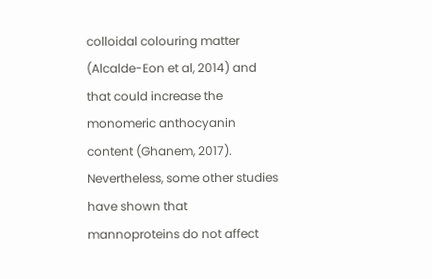colloidal colouring matter (Alcalde-Eon et al, 2014) and that could increase the monomeric anthocyanin content (Ghanem, 2017). Nevertheless, some other studies have shown that mannoproteins do not affect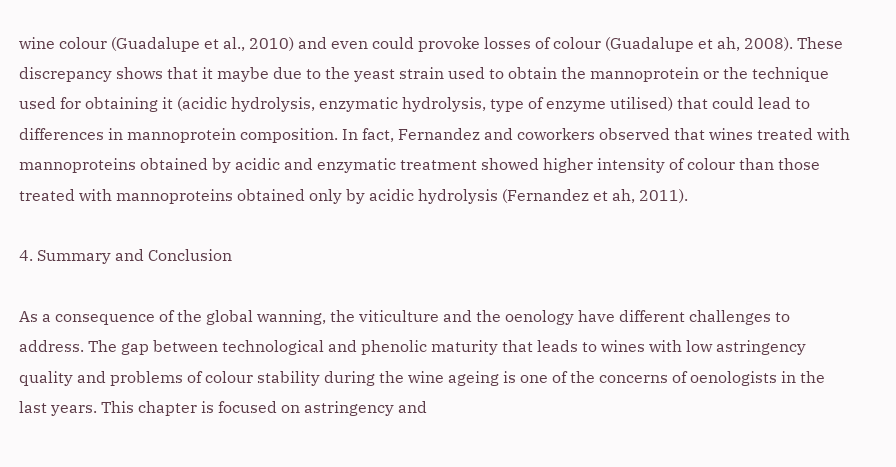wine colour (Guadalupe et al., 2010) and even could provoke losses of colour (Guadalupe et ah, 2008). These discrepancy shows that it maybe due to the yeast strain used to obtain the mannoprotein or the technique used for obtaining it (acidic hydrolysis, enzymatic hydrolysis, type of enzyme utilised) that could lead to differences in mannoprotein composition. In fact, Fernandez and coworkers observed that wines treated with mannoproteins obtained by acidic and enzymatic treatment showed higher intensity of colour than those treated with mannoproteins obtained only by acidic hydrolysis (Fernandez et ah, 2011).

4. Summary and Conclusion

As a consequence of the global wanning, the viticulture and the oenology have different challenges to address. The gap between technological and phenolic maturity that leads to wines with low astringency quality and problems of colour stability during the wine ageing is one of the concerns of oenologists in the last years. This chapter is focused on astringency and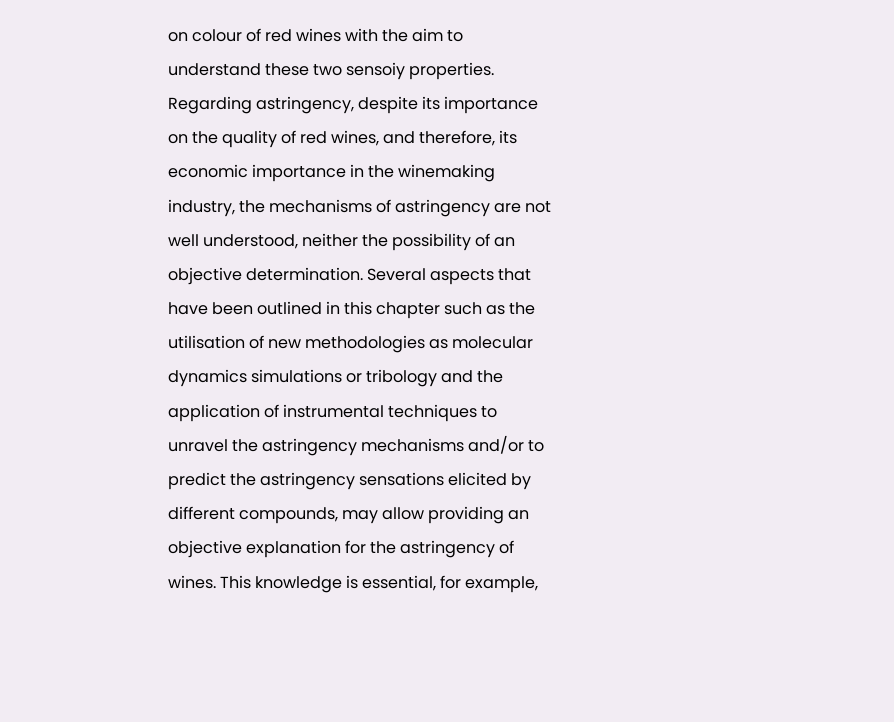on colour of red wines with the aim to understand these two sensoiy properties. Regarding astringency, despite its importance on the quality of red wines, and therefore, its economic importance in the winemaking industry, the mechanisms of astringency are not well understood, neither the possibility of an objective determination. Several aspects that have been outlined in this chapter such as the utilisation of new methodologies as molecular dynamics simulations or tribology and the application of instrumental techniques to unravel the astringency mechanisms and/or to predict the astringency sensations elicited by different compounds, may allow providing an objective explanation for the astringency of wines. This knowledge is essential, for example,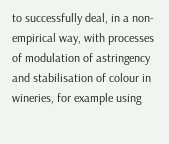to successfully deal, in a non-empirical way, with processes of modulation of astringency and stabilisation of colour in wineries, for example using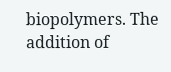biopolymers. The addition of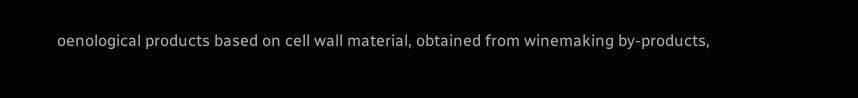oenological products based on cell wall material, obtained from winemaking by-products,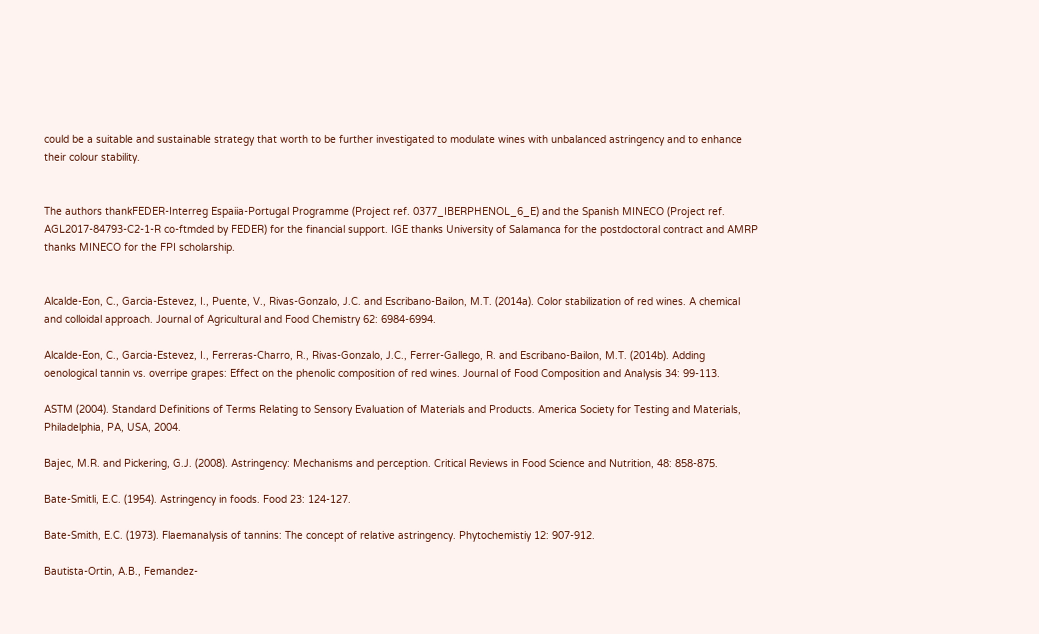could be a suitable and sustainable strategy that worth to be further investigated to modulate wines with unbalanced astringency and to enhance their colour stability.


The authors thankFEDER-Interreg Espaiia-Portugal Programme (Project ref. 0377_IBERPHENOL_6_E) and the Spanish MINECO (Project ref. AGL2017-84793-C2-1-R co-ftmded by FEDER) for the financial support. IGE thanks University of Salamanca for the postdoctoral contract and AMRP thanks MINECO for the FPI scholarship.


Alcalde-Eon, C., Garcia-Estevez, I., Puente, V., Rivas-Gonzalo, J.C. and Escribano-Bailon, M.T. (2014a). Color stabilization of red wines. A chemical and colloidal approach. Journal of Agricultural and Food Chemistry 62: 6984-6994.

Alcalde-Eon, C., Garcia-Estevez, I., Ferreras-Charro, R., Rivas-Gonzalo, J.C., Ferrer-Gallego, R. and Escribano-Bailon, M.T. (2014b). Adding oenological tannin vs. overripe grapes: Effect on the phenolic composition of red wines. Journal of Food Composition and Analysis 34: 99-113.

ASTM (2004). Standard Definitions of Terms Relating to Sensory Evaluation of Materials and Products. America Society for Testing and Materials, Philadelphia, PA, USA, 2004.

Bajec, M.R. and Pickering, G.J. (2008). Astringency: Mechanisms and perception. Critical Reviews in Food Science and Nutrition, 48: 858-875.

Bate-Smitli, E.C. (1954). Astringency in foods. Food 23: 124-127.

Bate-Smith, E.C. (1973). Flaemanalysis of tannins: The concept of relative astringency. Phytochemistiy 12: 907-912.

Bautista-Ortin, A.B., Femandez-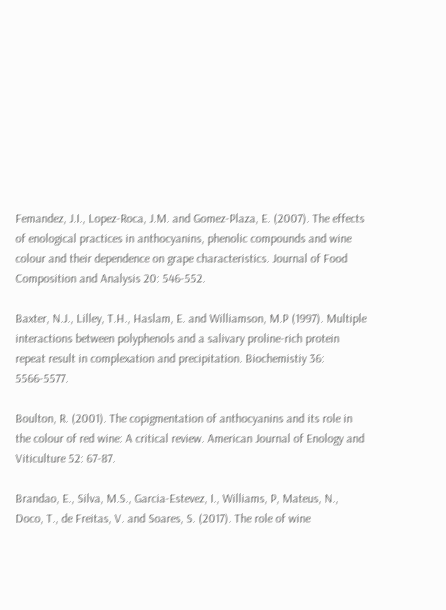Femandez, J.I., Lopez-Roca, J.M. and Gomez-Plaza, E. (2007). The effects of enological practices in anthocyanins, phenolic compounds and wine colour and their dependence on grape characteristics. Journal of Food Composition and Analysis 20: 546-552.

Baxter, N.J., Lilley, T.H., Haslam, E. and Williamson, M.P (1997). Multiple interactions between polyphenols and a salivary proline-rich protein repeat result in complexation and precipitation. Biochemistiy 36: 5566-5577.

Boulton, R. (2001). The copigmentation of anthocyanins and its role in the colour of red wine: A critical review. American Journal of Enology and Viticulture 52: 67-87.

Brandao, E., Silva, M.S., Garcia-Estevez, I., Williams, P, Mateus, N., Doco, T., de Freitas, V. and Soares, S. (2017). The role of wine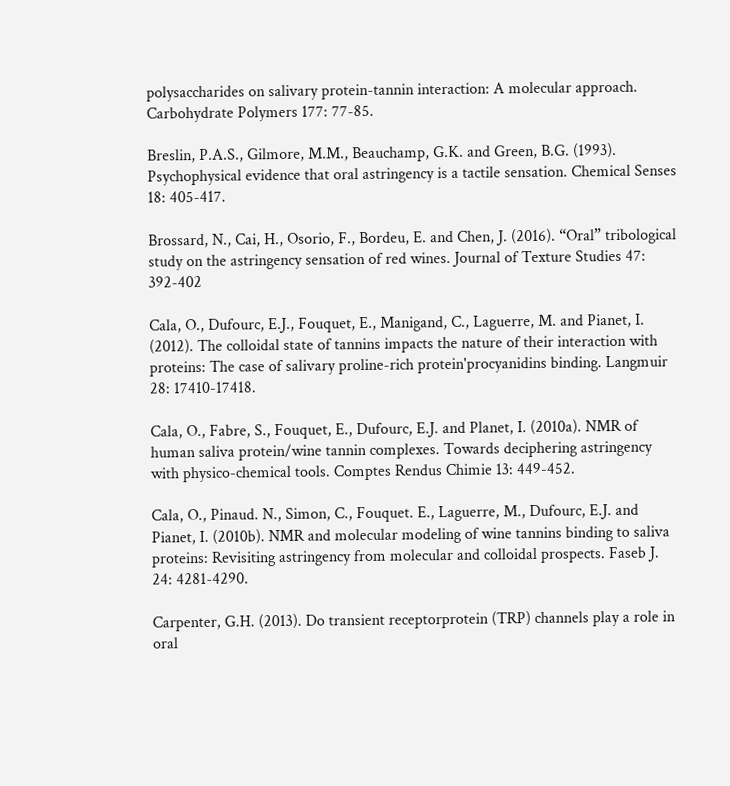polysaccharides on salivary protein-tannin interaction: A molecular approach. Carbohydrate Polymers 177: 77-85.

Breslin, P.A.S., Gilmore, M.M., Beauchamp, G.K. and Green, B.G. (1993). Psychophysical evidence that oral astringency is a tactile sensation. Chemical Senses 18: 405-417.

Brossard, N., Cai, H., Osorio, F., Bordeu, E. and Chen, J. (2016). “Oral” tribological study on the astringency sensation of red wines. Journal of Texture Studies 47: 392-402

Cala, O., Dufourc, E.J., Fouquet, E., Manigand, C., Laguerre, M. and Pianet, I. (2012). The colloidal state of tannins impacts the nature of their interaction with proteins: The case of salivary proline-rich protein'procyanidins binding. Langmuir 28: 17410-17418.

Cala, O., Fabre, S., Fouquet, E., Dufourc, E.J. and Planet, I. (2010a). NMR of human saliva protein/wine tannin complexes. Towards deciphering astringency with physico-chemical tools. Comptes Rendus Chimie 13: 449-452.

Cala, O., Pinaud. N., Simon, C., Fouquet. E., Laguerre, M., Dufourc, E.J. and Pianet, I. (2010b). NMR and molecular modeling of wine tannins binding to saliva proteins: Revisiting astringency from molecular and colloidal prospects. Faseb J. 24: 4281-4290.

Carpenter, G.H. (2013). Do transient receptorprotein (TRP) channels play a role in oral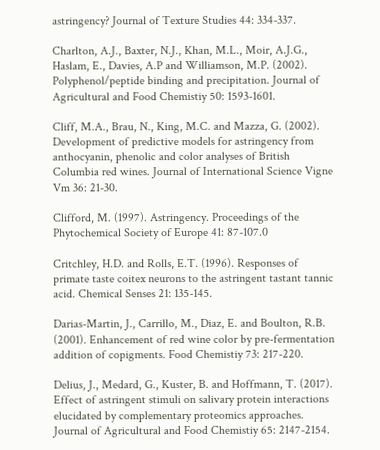astringency? Journal of Texture Studies 44: 334-337.

Charlton, A.J., Baxter, N.J., Khan, M.L., Moir, A.J.G., Haslam, E., Davies, A.P and Williamson, M.P. (2002). Polyphenol/peptide binding and precipitation. Journal of Agricultural and Food Chemistiy 50: 1593-1601.

Cliff, M.A., Brau, N., King, M.C. and Mazza, G. (2002). Development of predictive models for astringency from anthocyanin, phenolic and color analyses of British Columbia red wines. Journal of International Science Vigne Vm 36: 21-30.

Clifford, M. (1997). Astringency. Proceedings of the Phytochemical Society of Europe 41: 87-107.0

Critchley, H.D. and Rolls, E.T. (1996). Responses of primate taste coitex neurons to the astringent tastant tannic acid. Chemical Senses 21: 135-145.

Darias-Martin, J., Carrillo, M., Diaz, E. and Boulton, R.B. (2001). Enhancement of red wine color by pre-fermentation addition of copigments. Food Chemistiy 73: 217-220.

Delius, J., Medard, G., Kuster, B. and Hoffmann, T. (2017). Effect of astringent stimuli on salivary protein interactions elucidated by complementary proteomics approaches. Journal of Agricultural and Food Chemistiy 65: 2147-2154.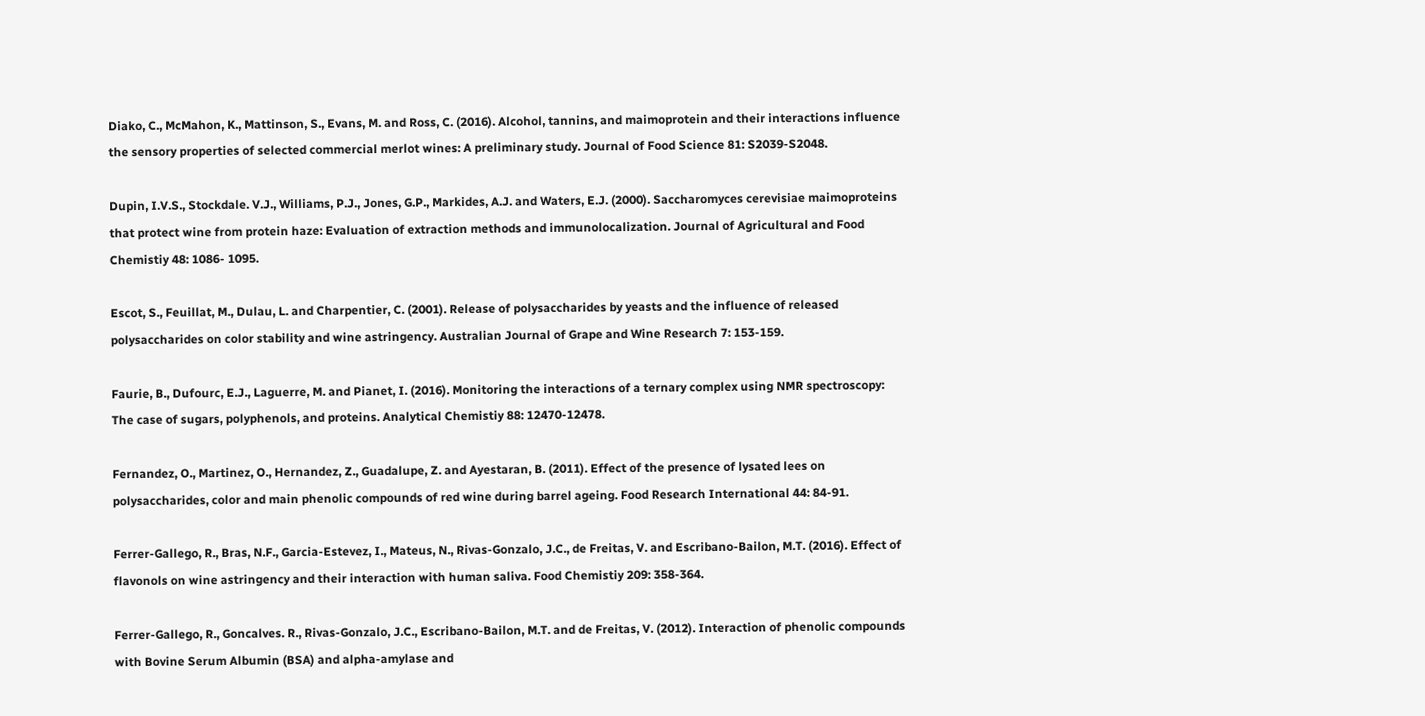Diako, C., McMahon, K., Mattinson, S., Evans, M. and Ross, C. (2016). Alcohol, tannins, and maimoprotein and their interactions influence the sensory properties of selected commercial merlot wines: A preliminary study. Journal of Food Science 81: S2039-S2048.

Dupin, I.V.S., Stockdale. V.J., Williams, P.J., Jones, G.P., Markides, A.J. and Waters, E.J. (2000). Saccharomyces cerevisiae maimoproteins that protect wine from protein haze: Evaluation of extraction methods and immunolocalization. Journal of Agricultural and Food Chemistiy 48: 1086- 1095.

Escot, S., Feuillat, M., Dulau, L. and Charpentier, C. (2001). Release of polysaccharides by yeasts and the influence of released polysaccharides on color stability and wine astringency. Australian Journal of Grape and Wine Research 7: 153-159.

Faurie, B., Dufourc, E.J., Laguerre, M. and Pianet, I. (2016). Monitoring the interactions of a ternary complex using NMR spectroscopy: The case of sugars, polyphenols, and proteins. Analytical Chemistiy 88: 12470-12478.

Fernandez, O., Martinez, O., Hernandez, Z., Guadalupe, Z. and Ayestaran, B. (2011). Effect of the presence of lysated lees on polysaccharides, color and main phenolic compounds of red wine during barrel ageing. Food Research International 44: 84-91.

Ferrer-Gallego, R., Bras, N.F., Garcia-Estevez, I., Mateus, N., Rivas-Gonzalo, J.C., de Freitas, V. and Escribano-Bailon, M.T. (2016). Effect of flavonols on wine astringency and their interaction with human saliva. Food Chemistiy 209: 358-364.

Ferrer-Gallego, R., Goncalves. R., Rivas-Gonzalo, J.C., Escribano-Bailon, M.T. and de Freitas, V. (2012). Interaction of phenolic compounds with Bovine Serum Albumin (BSA) and alpha-amylase and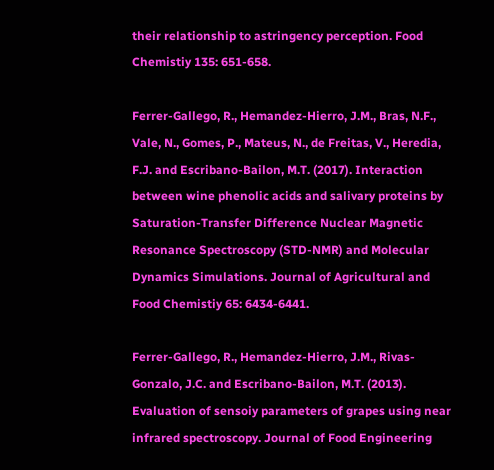their relationship to astringency perception. Food Chemistiy 135: 651-658.

Ferrer-Gallego, R., Hemandez-Hierro, J.M., Bras, N.F., Vale, N., Gomes, P., Mateus, N., de Freitas, V., Heredia, F.J. and Escribano-Bailon, M.T. (2017). Interaction between wine phenolic acids and salivary proteins by Saturation-Transfer Difference Nuclear Magnetic Resonance Spectroscopy (STD-NMR) and Molecular Dynamics Simulations. Journal of Agricultural and Food Chemistiy 65: 6434-6441.

Ferrer-Gallego, R., Hemandez-Hierro, J.M., Rivas-Gonzalo, J.C. and Escribano-Bailon, M.T. (2013). Evaluation of sensoiy parameters of grapes using near infrared spectroscopy. Journal of Food Engineering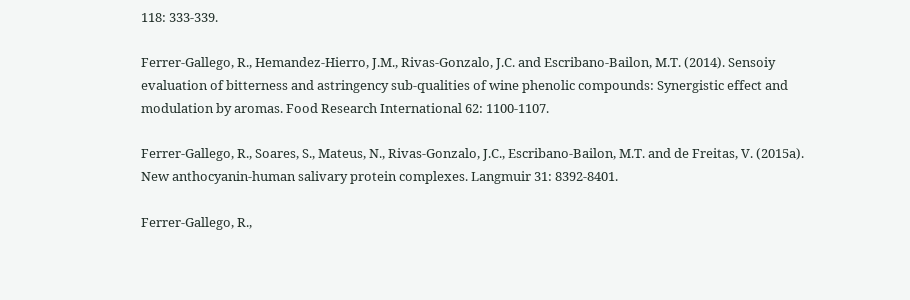118: 333-339.

Ferrer-Gallego, R., Hemandez-Hierro, J.M., Rivas-Gonzalo, J.C. and Escribano-Bailon, M.T. (2014). Sensoiy evaluation of bitterness and astringency sub-qualities of wine phenolic compounds: Synergistic effect and modulation by aromas. Food Research International 62: 1100-1107.

Ferrer-Gallego, R., Soares, S., Mateus, N., Rivas-Gonzalo, J.C., Escribano-Bailon, M.T. and de Freitas, V. (2015a). New anthocyanin-human salivary protein complexes. Langmuir 31: 8392-8401.

Ferrer-Gallego, R.,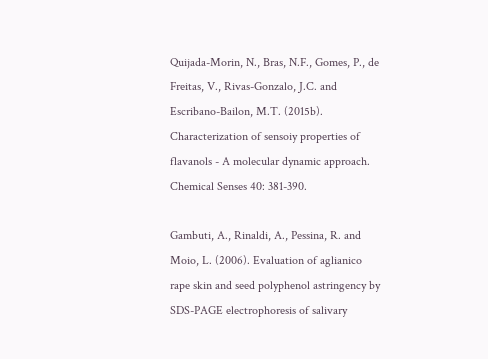Quijada-Morin, N., Bras, N.F., Gomes, P., de Freitas, V., Rivas-Gonzalo, J.C. and Escribano-Bailon, M.T. (2015b). Characterization of sensoiy properties of flavanols - A molecular dynamic approach. Chemical Senses 40: 381-390.

Gambuti, A., Rinaldi, A., Pessina, R. and Moio, L. (2006). Evaluation of aglianico rape skin and seed polyphenol astringency by SDS-PAGE electrophoresis of salivary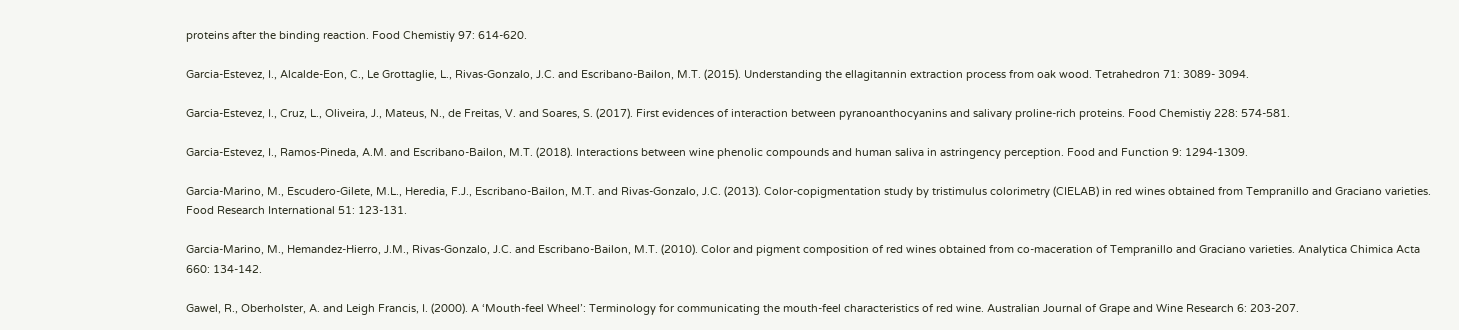proteins after the binding reaction. Food Chemistiy 97: 614-620.

Garcia-Estevez, I., Alcalde-Eon, C., Le Grottaglie, L., Rivas-Gonzalo, J.C. and Escribano-Bailon, M.T. (2015). Understanding the ellagitannin extraction process from oak wood. Tetrahedron 71: 3089- 3094.

Garcia-Estevez, I., Cruz, L., Oliveira, J., Mateus, N., de Freitas, V. and Soares, S. (2017). First evidences of interaction between pyranoanthocyanins and salivary proline-rich proteins. Food Chemistiy 228: 574-581.

Garcia-Estevez, I., Ramos-Pineda, A.M. and Escribano-Bailon, M.T. (2018). Interactions between wine phenolic compounds and human saliva in astringency perception. Food and Function 9: 1294-1309.

Garcia-Marino, M., Escudero-Gilete, M.L., Heredia, F.J., Escribano-Bailon, M.T. and Rivas-Gonzalo, J.C. (2013). Color-copigmentation study by tristimulus colorimetry (CIELAB) in red wines obtained from Tempranillo and Graciano varieties. Food Research International 51: 123-131.

Garcia-Marino, M., Hemandez-Hierro, J.M., Rivas-Gonzalo, J.C. and Escribano-Bailon, M.T. (2010). Color and pigment composition of red wines obtained from co-maceration of Tempranillo and Graciano varieties. Analytica Chimica Acta 660: 134-142.

Gawel, R., Oberholster, A. and Leigh Francis, I. (2000). A ‘Mouth-feel Wheel’: Terminology for communicating the mouth-feel characteristics of red wine. Australian Journal of Grape and Wine Research 6: 203-207.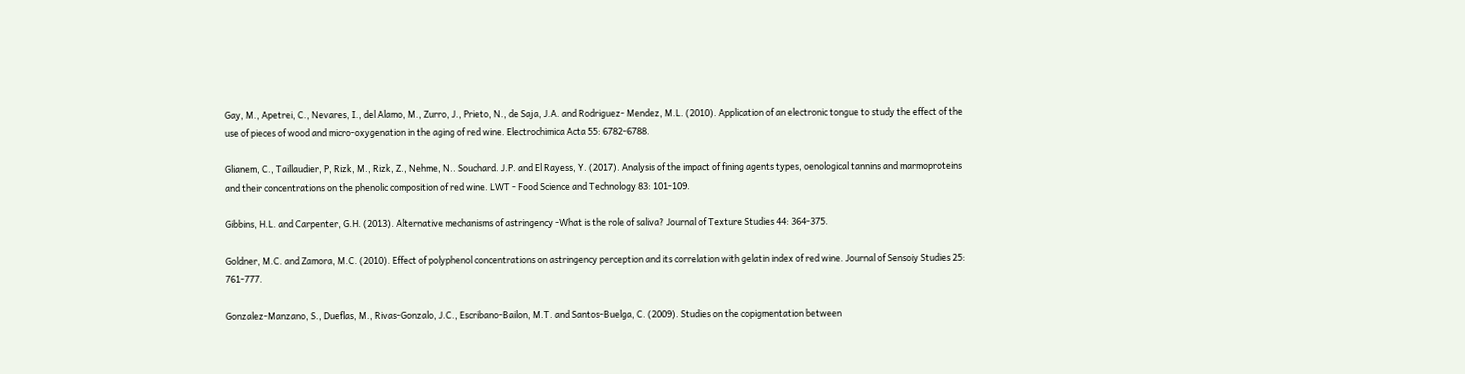Gay, M., Apetrei, C., Nevares, I., del Alamo, M., Zurro, J., Prieto, N., de Saja, J.A. and Rodriguez- Mendez, M.L. (2010). Application of an electronic tongue to study the effect of the use of pieces of wood and micro-oxygenation in the aging of red wine. Electrochimica Acta 55: 6782-6788.

Glianem, C., Taillaudier, P, Rizk, M., Rizk, Z., Nehme, N.. Souchard. J.P. and El Rayess, Y. (2017). Analysis of the impact of fining agents types, oenological tannins and marmoproteins and their concentrations on the phenolic composition of red wine. LWT - Food Science and Technology 83: 101-109.

Gibbins, H.L. and Carpenter, G.H. (2013). Alternative mechanisms of astringency -What is the role of saliva? Journal of Texture Studies 44: 364-375.

Goldner, M.C. and Zamora, M.C. (2010). Effect of polyphenol concentrations on astringency perception and its correlation with gelatin index of red wine. Journal of Sensoiy Studies 25: 761-777.

Gonzalez-Manzano, S., Dueflas, M., Rivas-Gonzalo, J.C., Escribano-Bailon, M.T. and Santos-Buelga, C. (2009). Studies on the copigmentation between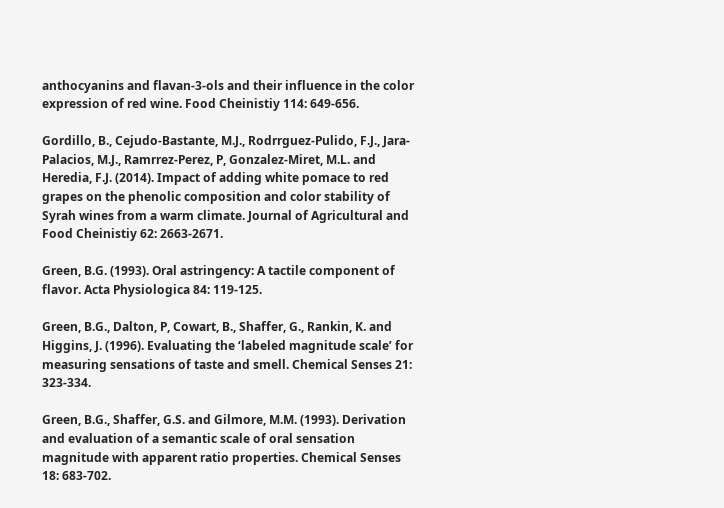anthocyanins and flavan-3-ols and their influence in the color expression of red wine. Food Cheinistiy 114: 649-656.

Gordillo, B., Cejudo-Bastante, M.J., Rodrrguez-Pulido, F.J., Jara-Palacios, M.J., Ramrrez-Perez, P, Gonzalez-Miret, M.L. and Heredia, F.J. (2014). Impact of adding white pomace to red grapes on the phenolic composition and color stability of Syrah wines from a warm climate. Journal of Agricultural and Food Cheinistiy 62: 2663-2671.

Green, B.G. (1993). Oral astringency: A tactile component of flavor. Acta Physiologica 84: 119-125.

Green, B.G., Dalton, P, Cowart, B., Shaffer, G., Rankin, K. and Higgins, J. (1996). Evaluating the ‘labeled magnitude scale’ for measuring sensations of taste and smell. Chemical Senses 21: 323-334.

Green, B.G., Shaffer, G.S. and Gilmore, M.M. (1993). Derivation and evaluation of a semantic scale of oral sensation magnitude with apparent ratio properties. Chemical Senses 18: 683-702.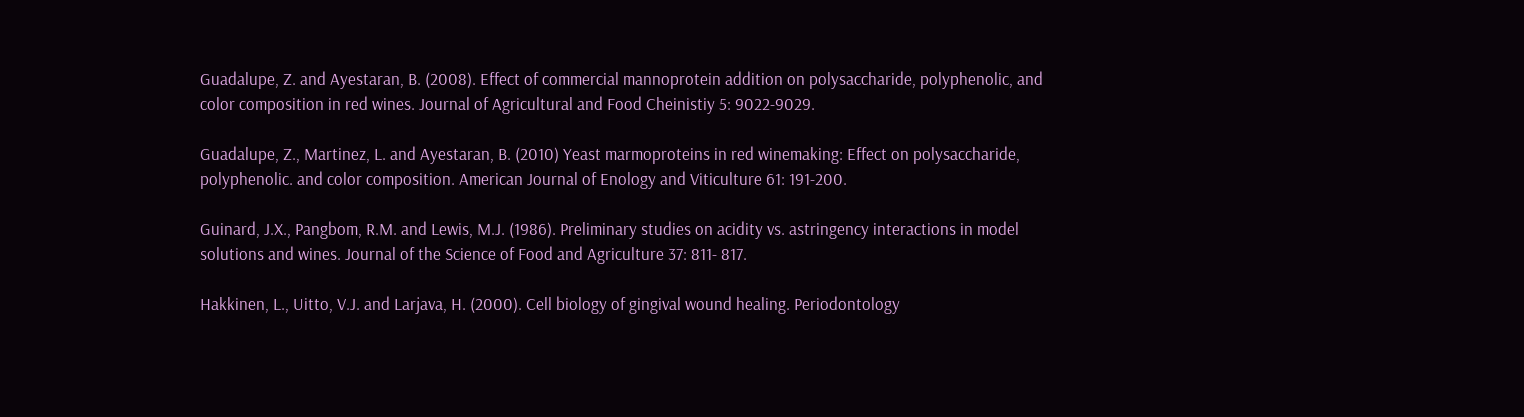Guadalupe, Z. and Ayestaran, B. (2008). Effect of commercial mannoprotein addition on polysaccharide, polyphenolic, and color composition in red wines. Journal of Agricultural and Food Cheinistiy 5: 9022-9029.

Guadalupe, Z., Martinez, L. and Ayestaran, B. (2010) Yeast marmoproteins in red winemaking: Effect on polysaccharide, polyphenolic. and color composition. American Journal of Enology and Viticulture 61: 191-200.

Guinard, J.X., Pangbom, R.M. and Lewis, M.J. (1986). Preliminary studies on acidity vs. astringency interactions in model solutions and wines. Journal of the Science of Food and Agriculture 37: 811- 817.

Hakkinen, L., Uitto, V.J. and Larjava, H. (2000). Cell biology of gingival wound healing. Periodontology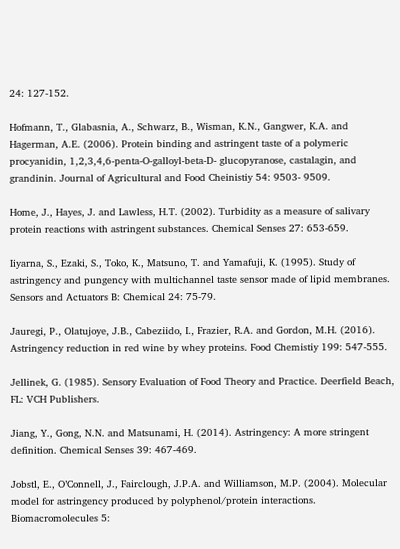24: 127-152.

Hofmann, T., Glabasnia, A., Schwarz, B., Wisman, K.N., Gangwer, K.A. and Hagerman, A.E. (2006). Protein binding and astringent taste of a polymeric procyanidin, 1,2,3,4,6-penta-O-galloyl-beta-D- glucopyranose, castalagin, and grandinin. Journal of Agricultural and Food Cheinistiy 54: 9503- 9509.

Home, J., Hayes, J. and Lawless, H.T. (2002). Turbidity as a measure of salivary protein reactions with astringent substances. Chemical Senses 27: 653-659.

Iiyarna, S., Ezaki, S., Toko, K., Matsuno, T. and Yamafuji, K. (1995). Study of astringency and pungency with multichannel taste sensor made of lipid membranes. Sensors and Actuators B: Chemical 24: 75-79.

Jauregi, P., Olatujoye, J.B., Cabeziido, I., Frazier, R.A. and Gordon, M.H. (2016). Astringency reduction in red wine by whey proteins. Food Chemistiy 199: 547-555.

Jellinek, G. (1985). Sensory Evaluation of Food Theory and Practice. Deerfield Beach, FL: VCH Publishers.

Jiang, Y., Gong, N.N. and Matsunami, H. (2014). Astringency: A more stringent definition. Chemical Senses 39: 467-469.

Jobstl, E., O’Connell, J., Fairclough, J.P.A. and Williamson, M.P. (2004). Molecular model for astringency produced by polyphenol/protein interactions. Biomacromolecules 5: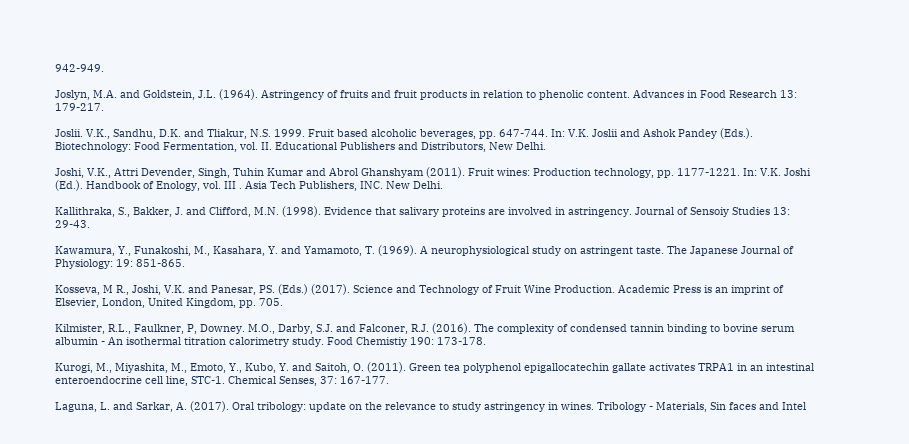942-949.

Joslyn, M.A. and Goldstein, J.L. (1964). Astringency of fruits and fruit products in relation to phenolic content. Advances in Food Research 13: 179-217.

Joslii. V.K., Sandhu, D.K. and Tliakur, N.S. 1999. Fruit based alcoholic beverages, pp. 647-744. In: V.K. Joslii and Ashok Pandey (Eds.). Biotechnology: Food Fermentation, vol. II. Educational Publishers and Distributors, New Delhi.

Joshi, V.K., Attri Devender, Singh, Tuhin Kumar and Abrol Ghanshyam (2011). Fruit wines: Production technology, pp. 1177-1221. In: V.K. Joshi (Ed.). Handbook of Enology, vol. III . Asia Tech Publishers, INC. New Delhi.

Kallithraka, S., Bakker, J. and Clifford, M.N. (1998). Evidence that salivary proteins are involved in astringency. Journal of Sensoiy Studies 13: 29-43.

Kawamura, Y., Funakoshi, M., Kasahara, Y. and Yamamoto, T. (1969). A neurophysiological study on astringent taste. The Japanese Journal of Physiology: 19: 851-865.

Kosseva, M R., Joshi, V.K. and Panesar, PS. (Eds.) (2017). Science and Technology of Fruit Wine Production. Academic Press is an imprint of Elsevier, London, United Kingdom, pp. 705.

Kilmister, R.L., Faulkner, P, Downey. M.O., Darby, S.J. and Falconer, R.J. (2016). The complexity of condensed tannin binding to bovine serum albumin - An isothermal titration calorimetry study. Food Chemistiy 190: 173-178.

Kurogi, M., Miyashita, M., Emoto, Y., Kubo, Y. and Saitoh, O. (2011). Green tea polyphenol epigallocatechin gallate activates TRPA1 in an intestinal enteroendocrine cell line, STC-1. Chemical Senses, 37: 167-177.

Laguna, L. and Sarkar, A. (2017). Oral tribology: update on the relevance to study astringency in wines. Tribology - Materials, Sin faces and Intel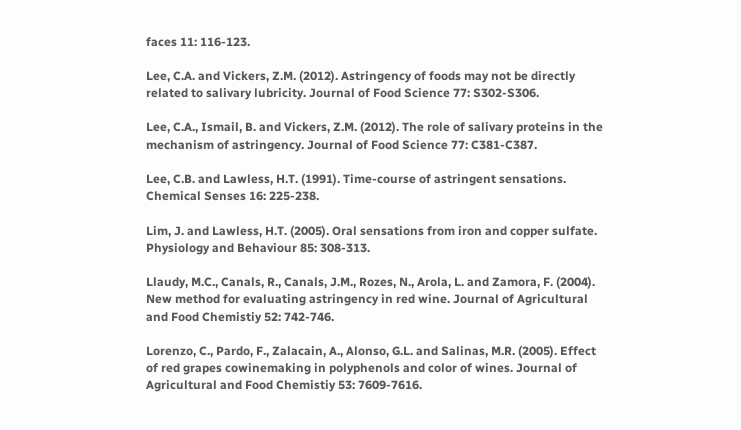faces 11: 116-123.

Lee, C.A. and Vickers, Z.M. (2012). Astringency of foods may not be directly related to salivary lubricity. Journal of Food Science 77: S302-S306.

Lee, C.A., Ismail, B. and Vickers, Z.M. (2012). The role of salivary proteins in the mechanism of astringency. Journal of Food Science 77: C381-C387.

Lee, C.B. and Lawless, H.T. (1991). Time-course of astringent sensations. Chemical Senses 16: 225-238.

Lim, J. and Lawless, H.T. (2005). Oral sensations from iron and copper sulfate. Physiology and Behaviour 85: 308-313.

Llaudy, M.C., Canals, R., Canals, J.M., Rozes, N., Arola, L. and Zamora, F. (2004). New method for evaluating astringency in red wine. Journal of Agricultural and Food Chemistiy 52: 742-746.

Lorenzo, C., Pardo, F., Zalacain, A., Alonso, G.L. and Salinas, M.R. (2005). Effect of red grapes cowinemaking in polyphenols and color of wines. Journal of Agricultural and Food Chemistiy 53: 7609-7616.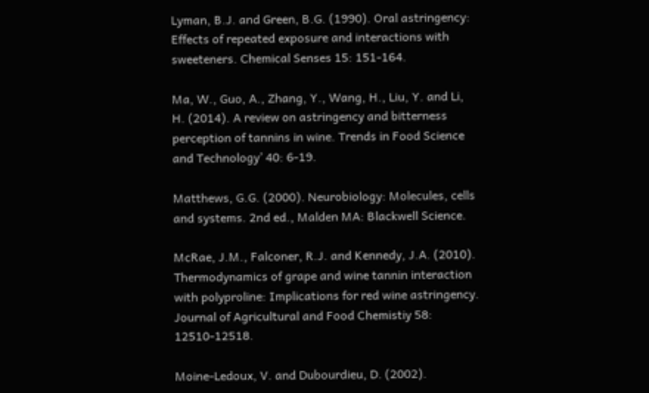Lyman, B.J. and Green, B.G. (1990). Oral astringency: Effects of repeated exposure and interactions with sweeteners. Chemical Senses 15: 151-164.

Ma, W., Guo, A., Zhang, Y., Wang, H., Liu, Y. and Li, H. (2014). A review on astringency and bitterness perception of tannins in wine. Trends in Food Science and Technology’ 40: 6-19.

Matthews, G.G. (2000). Neurobiology: Molecules, cells and systems. 2nd ed., Malden MA: Blackwell Science.

McRae, J.M., Falconer, R.J. and Kennedy, J.A. (2010). Thermodynamics of grape and wine tannin interaction with polyproline: Implications for red wine astringency. Journal of Agricultural and Food Chemistiy 58: 12510-12518.

Moine-Ledoux, V. and Dubourdieu, D. (2002).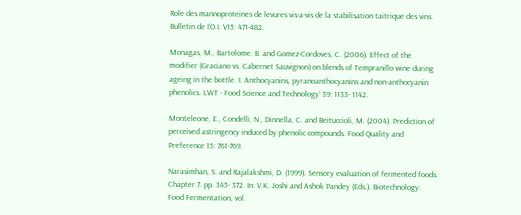Role des mannoproteines de levures vis-a-vis de la stabilisation taitrique des vins. Bulletin de I'O.I. V15: 471-482.

Monagas, M., Bartolome. B. and Gomez-Cordoves, C. (2006). Effect of the modifier (Graciano vs. Cabernet Sauvignon) on blends of Tempranillo wine during ageing in the bottle. I. Anthocyanins, pyranoanthocyanins and non-anthocyanin phenolics. LWT - Food Science and Technology’ 39: 1133- 1142.

Monteleone, E., Condelli, N., Dinnella, C. and Beituccioli, M. (2004). Prediction of perceived astringency induced by phenolic compounds. Food Quality and Preference 15: 761-769.

Narasimhan, S. and Rajalakshmi, D. (1999). Sensory evaluation of fermented foods. Chapter 7. pp. 345- 372. In: V.K. Joshi and Ashok Pandey (Eds.). Biotechnology: Food Fermentation, vol.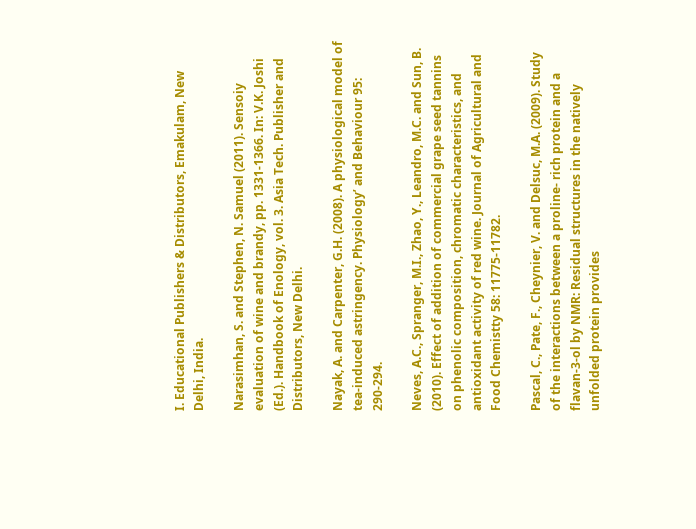I. Educational Publishers & Distributors, Emakulam, New Delhi, India.

Narasimhan, S. and Stephen, N. Samuel (2011). Sensoiy evaluation of wine and brandy, pp. 1331-1366. In: V.K. Joshi (Ed.). Handbook of Enology, vol. 3. Asia Tech. Publisher and Distributors, New Delhi.

Nayak, A. and Carpenter, G.H. (2008). A physiological model of tea-induced astringency. Physiology’ and Behaviour 95: 290-294.

Neves, A.C., Spranger, M.I., Zhao, Y., Leandro, M.C. and Sun, B. (2010). Effect of addition of commercial grape seed tannins on phenolic composition, chromatic characteristics, and antioxidant activity of red wine. Journal of Agricultural and Food Chemistty 58: 11775-11782.

Pascal, C., Pate, F., Cheynier, V. and Delsuc, M.A. (2009). Study of the interactions between a proline- rich protein and a flavan-3-ol by NMR: Residual structures in the natively unfolded protein provides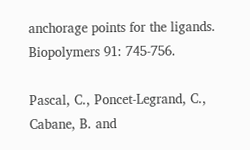anchorage points for the ligands. Biopolymers 91: 745-756.

Pascal, C., Poncet-Legrand, C., Cabane, B. and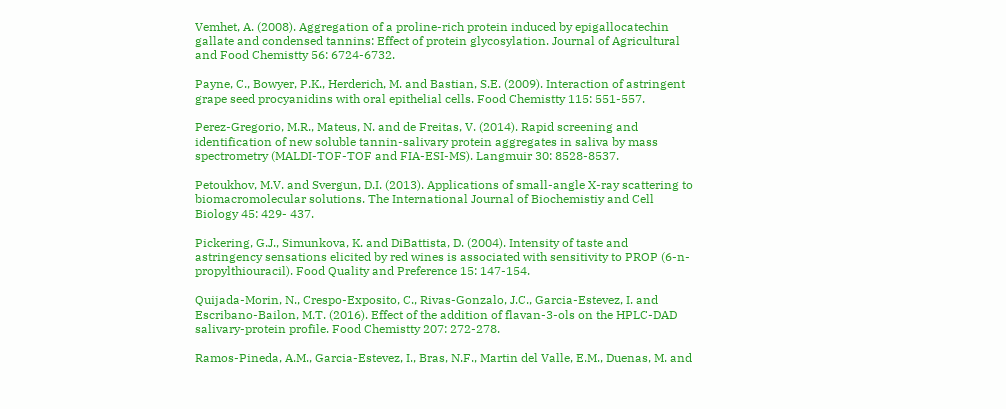Vemhet, A. (2008). Aggregation of a proline-rich protein induced by epigallocatechin gallate and condensed tannins: Effect of protein glycosylation. Journal of Agricultural and Food Chemistty 56: 6724-6732.

Payne, C., Bowyer, P.K., Herderich, M. and Bastian, S.E. (2009). Interaction of astringent grape seed procyanidins with oral epithelial cells. Food Chemistty 115: 551-557.

Perez-Gregorio, M.R., Mateus, N. and de Freitas, V. (2014). Rapid screening and identification of new soluble tannin-salivary protein aggregates in saliva by mass spectrometry (MALDI-TOF-TOF and FIA-ESI-MS). Langmuir 30: 8528-8537.

Petoukhov, M.V. and Svergun, D.I. (2013). Applications of small-angle X-ray scattering to biomacromolecular solutions. The International Journal of Biochemistiy and Cell Biology 45: 429- 437.

Pickering, G.J., Simunkova, K. and DiBattista, D. (2004). Intensity of taste and astringency sensations elicited by red wines is associated with sensitivity to PROP (6-n-propylthiouracil). Food Quality and Preference 15: 147-154.

Quijada-Morin, N., Crespo-Exposito, C., Rivas-Gonzalo, J.C., Garcia-Estevez, I. and Escribano-Bailon, M.T. (2016). Effect of the addition of flavan-3-ols on the HPLC-DAD salivary-protein profile. Food Chemistty 207: 272-278.

Ramos-Pineda, A.M., Garcia-Estevez, I., Bras, N.F., Martin del Valle, E.M., Duenas, M. and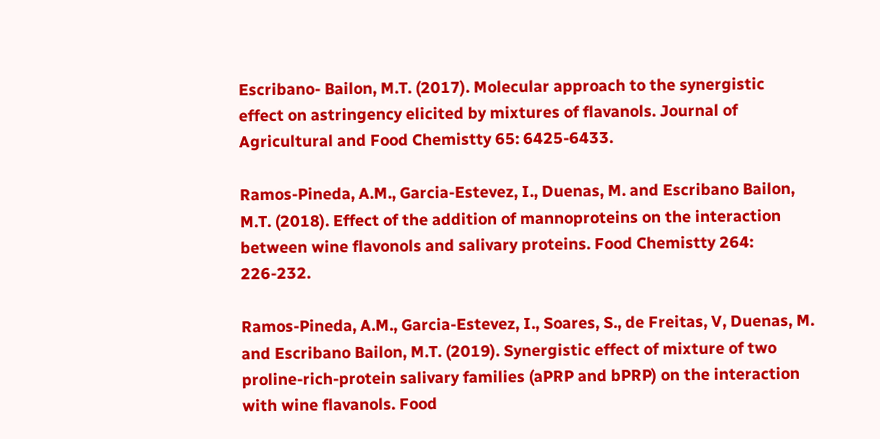Escribano- Bailon, M.T. (2017). Molecular approach to the synergistic effect on astringency elicited by mixtures of flavanols. Journal of Agricultural and Food Chemistty 65: 6425-6433.

Ramos-Pineda, A.M., Garcia-Estevez, I., Duenas, M. and Escribano Bailon, M.T. (2018). Effect of the addition of mannoproteins on the interaction between wine flavonols and salivary proteins. Food Chemistty 264: 226-232.

Ramos-Pineda, A.M., Garcia-Estevez, I., Soares, S., de Freitas, V, Duenas, M. and Escribano Bailon, M.T. (2019). Synergistic effect of mixture of two proline-rich-protein salivary families (aPRP and bPRP) on the interaction with wine flavanols. Food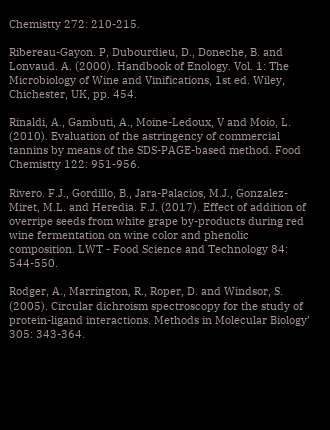Chemistty 272: 210-215.

Ribereau-Gayon. P, Dubourdieu, D., Doneche, B. and Lonvaud. A. (2000). Handbook of Enology. Vol. 1: The Microbiology of Wine and Vinifications, 1st ed. Wiley, Chichester, UK, pp. 454.

Rinaldi, A., Gambuti, A., Moine-Ledoux, V and Moio, L. (2010). Evaluation of the astringency of commercial tannins by means of the SDS-PAGE-based method. Food Chemistty 122: 951-956.

Rivero. F.J., Gordillo, B., Jara-Palacios, M.J., Gonzalez-Miret, M.L. and Heredia. F.J. (2017). Effect of addition of overripe seeds from white grape by-products during red wine fermentation on wine color and phenolic composition. LWT - Food Science and Technology 84: 544-550.

Rodger, A., Marrington, R., Roper, D. and Windsor, S. (2005). Circular dichroism spectroscopy for the study of protein-ligand interactions. Methods in Molecular Biology’ 305: 343-364.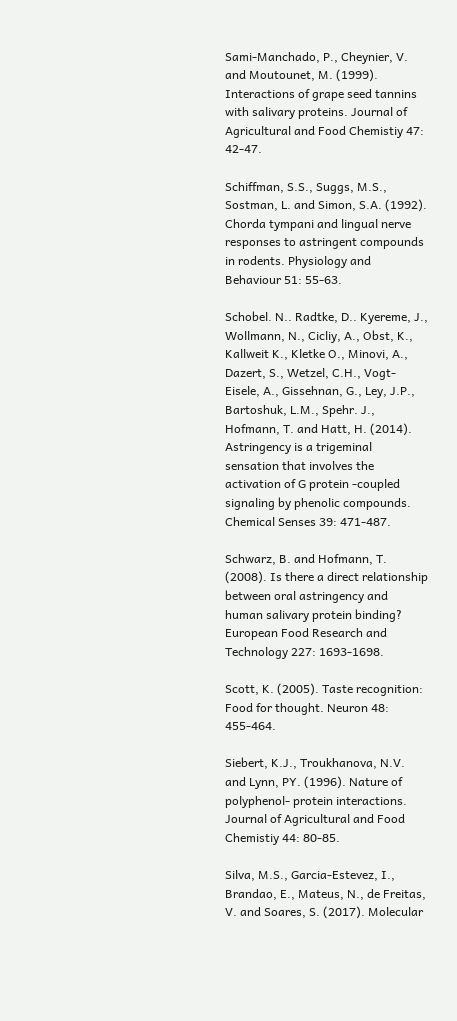Sami-Manchado, P., Cheynier, V. and Moutounet, M. (1999). Interactions of grape seed tannins with salivary proteins. Journal of Agricultural and Food Chemistiy 47: 42-47.

Schiffman, S.S., Suggs, M.S., Sostman, L. and Simon, S.A. (1992). Chorda tympani and lingual nerve responses to astringent compounds in rodents. Physiology and Behaviour 51: 55-63.

Schobel. N.. Radtke, D.. Kyereme, J., Wollmann, N., Cicliy, A., Obst, K., Kallweit K., Kletke O., Minovi, A., Dazert, S., Wetzel, C.H., Vogt-Eisele, A., Gissehnan, G., Ley, J.P., Bartoshuk, L.M., Spehr. J., Hofmann, T. and Hatt, H. (2014). Astringency is a trigeminal sensation that involves the activation of G protein -coupled signaling by phenolic compounds. Chemical Senses 39: 471-487.

Schwarz, B. and Hofmann, T. (2008). Is there a direct relationship between oral astringency and human salivary protein binding? European Food Research and Technology 227: 1693-1698.

Scott, K. (2005). Taste recognition: Food for thought. Neuron 48: 455-464.

Siebert, K.J., Troukhanova, N.V. and Lynn, PY. (1996). Nature of polyphenol- protein interactions. Journal of Agricultural and Food Chemistiy 44: 80-85.

Silva, M.S., Garcia-Estevez, I., Brandao, E., Mateus, N., de Freitas, V. and Soares, S. (2017). Molecular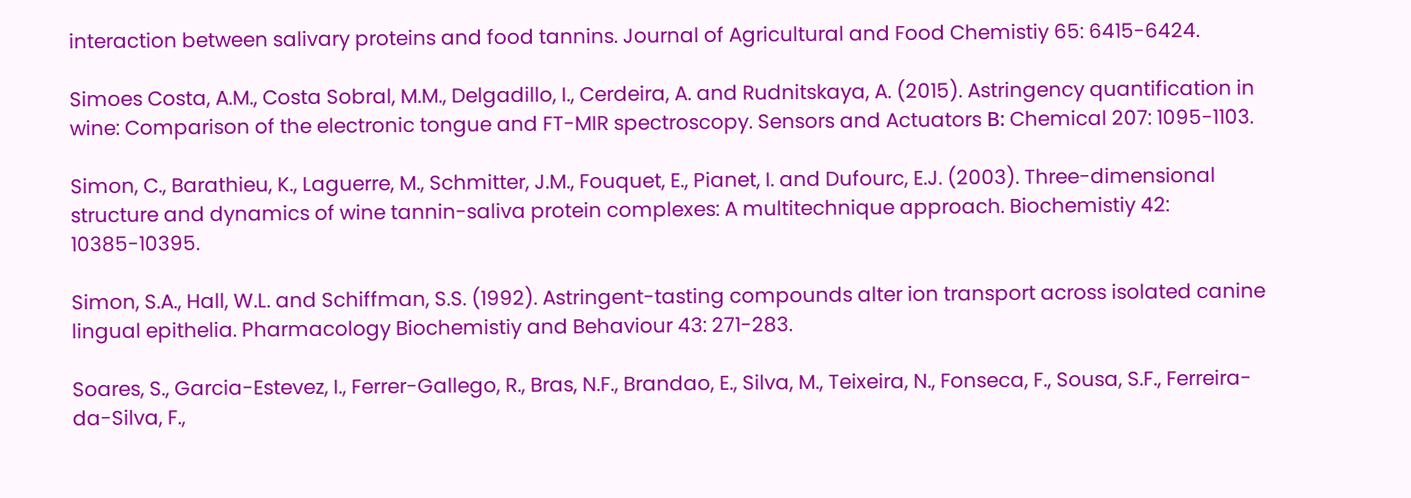interaction between salivary proteins and food tannins. Journal of Agricultural and Food Chemistiy 65: 6415-6424.

Simoes Costa, A.M., Costa Sobral, M.M., Delgadillo, I., Cerdeira, A. and Rudnitskaya, A. (2015). Astringency quantification in wine: Comparison of the electronic tongue and FT-MIR spectroscopy. Sensors and Actuators В: Chemical 207: 1095-1103.

Simon, C., Barathieu, K., Laguerre, M., Schmitter, J.M., Fouquet, E., Pianet, I. and Dufourc, E.J. (2003). Three-dimensional structure and dynamics of wine tannin-saliva protein complexes: A multitechnique approach. Biochemistiy 42: 10385-10395.

Simon, S.A., Hall, W.L. and Schiffman, S.S. (1992). Astringent-tasting compounds alter ion transport across isolated canine lingual epithelia. Pharmacology Biochemistiy and Behaviour 43: 271-283.

Soares, S., Garcia-Estevez, I., Ferrer-Gallego, R., Bras, N.F., Brandao, E., Silva, M., Teixeira, N., Fonseca, F., Sousa, S.F., Ferreira-da-Silva, F.,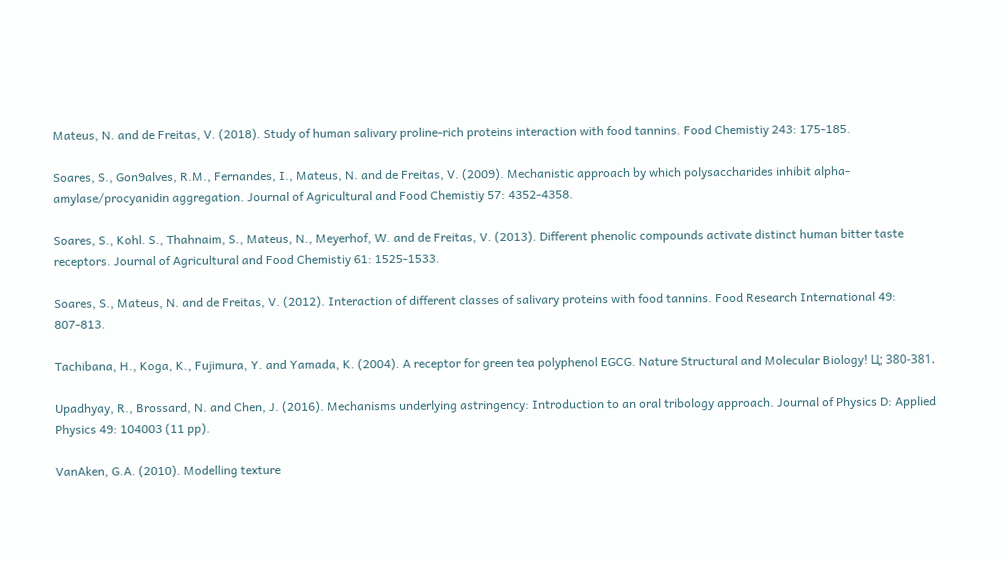Mateus, N. and de Freitas, V. (2018). Study of human salivary proline-rich proteins interaction with food tannins. Food Chemistiy 243: 175-185.

Soares, S., Gon9alves, R.M., Fernandes, I., Mateus, N. and de Freitas, V. (2009). Mechanistic approach by which polysaccharides inhibit alpha-amylase/procyanidin aggregation. Journal of Agricultural and Food Chemistiy 57: 4352-4358.

Soares, S., Kohl. S., Thahnaim, S., Mateus, N., Meyerhof, W. and de Freitas, V. (2013). Different phenolic compounds activate distinct human bitter taste receptors. Journal of Agricultural and Food Chemistiy 61: 1525-1533.

Soares, S., Mateus, N. and de Freitas, V. (2012). Interaction of different classes of salivary proteins with food tannins. Food Research International 49: 807-813.

Tachibana, H., Koga, K., Fujimura, Y. and Yamada, K. (2004). A receptor for green tea polyphenol EGCG. Nature Structural and Molecular Biology! Ц; 380-381.

Upadhyay, R., Brossard, N. and Chen, J. (2016). Mechanisms underlying astringency: Introduction to an oral tribology approach. Journal of Physics D: Applied Physics 49: 104003 (11 pp).

VanAken, G.A. (2010). Modelling texture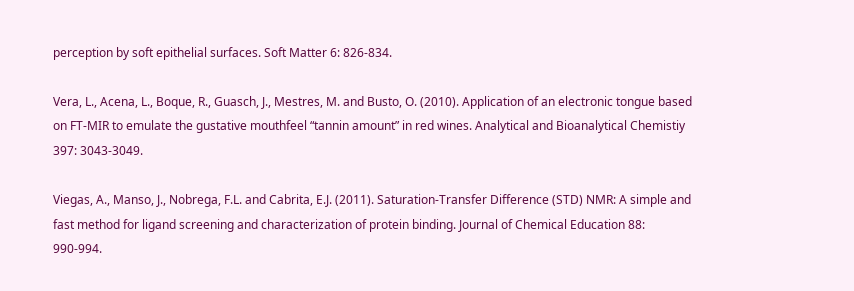perception by soft epithelial surfaces. Soft Matter 6: 826-834.

Vera, L., Acena, L., Boque, R., Guasch, J., Mestres, M. and Busto, O. (2010). Application of an electronic tongue based on FT-MIR to emulate the gustative mouthfeel “tannin amount” in red wines. Analytical and Bioanalytical Chemistiy 397: 3043-3049.

Viegas, A., Manso, J., Nobrega, F.L. and Cabrita, E.J. (2011). Saturation-Transfer Difference (STD) NMR: A simple and fast method for ligand screening and characterization of protein binding. Journal of Chemical Education 88: 990-994.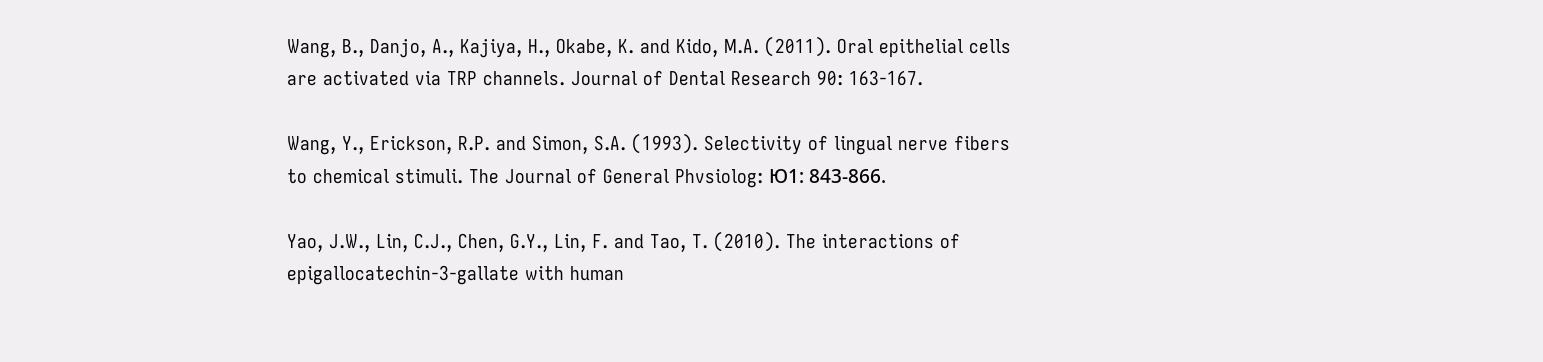Wang, B., Danjo, A., Kajiya, H., Okabe, K. and Kido, M.A. (2011). Oral epithelial cells are activated via TRP channels. Journal of Dental Research 90: 163-167.

Wang, Y., Erickson, R.P. and Simon, S.A. (1993). Selectivity of lingual nerve fibers to chemical stimuli. The Journal of General Phvsiolog: Ю1: 843-866.

Yao, J.W., Lin, C.J., Chen, G.Y., Lin, F. and Tao, T. (2010). The interactions of epigallocatechin-3-gallate with human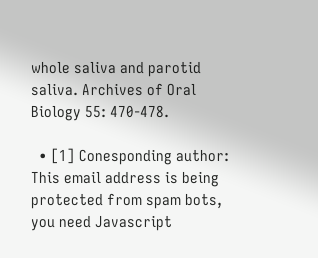whole saliva and parotid saliva. Archives of Oral Biology 55: 470-478.

  • [1] Conesponding author: This email address is being protected from spam bots, you need Javascript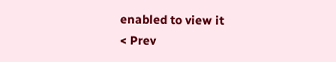enabled to view it
< Prev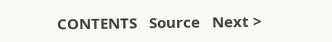CONTENTS   Source   Next >